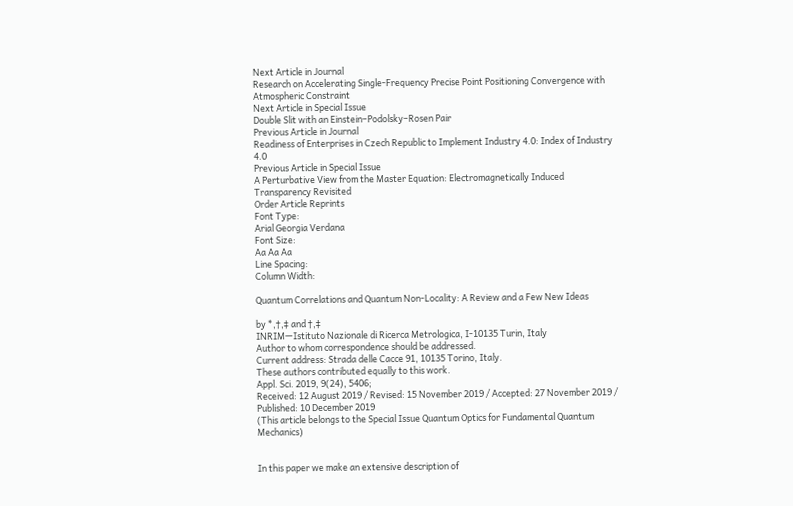Next Article in Journal
Research on Accelerating Single-Frequency Precise Point Positioning Convergence with Atmospheric Constraint
Next Article in Special Issue
Double Slit with an Einstein–Podolsky–Rosen Pair
Previous Article in Journal
Readiness of Enterprises in Czech Republic to Implement Industry 4.0: Index of Industry 4.0
Previous Article in Special Issue
A Perturbative View from the Master Equation: Electromagnetically Induced Transparency Revisited
Order Article Reprints
Font Type:
Arial Georgia Verdana
Font Size:
Aa Aa Aa
Line Spacing:
Column Width:

Quantum Correlations and Quantum Non-Locality: A Review and a Few New Ideas

by *,†,‡ and †,‡
INRIM—Istituto Nazionale di Ricerca Metrologica, I-10135 Turin, Italy
Author to whom correspondence should be addressed.
Current address: Strada delle Cacce 91, 10135 Torino, Italy.
These authors contributed equally to this work.
Appl. Sci. 2019, 9(24), 5406;
Received: 12 August 2019 / Revised: 15 November 2019 / Accepted: 27 November 2019 / Published: 10 December 2019
(This article belongs to the Special Issue Quantum Optics for Fundamental Quantum Mechanics)


In this paper we make an extensive description of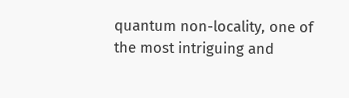quantum non-locality, one of the most intriguing and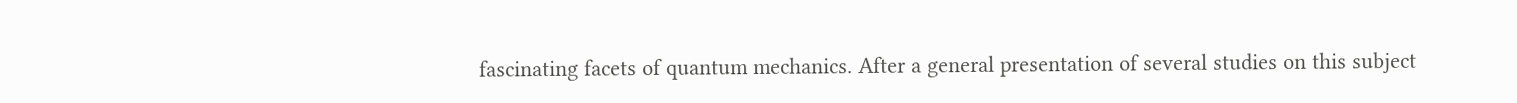fascinating facets of quantum mechanics. After a general presentation of several studies on this subject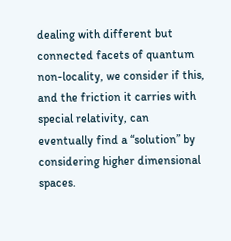dealing with different but connected facets of quantum non-locality, we consider if this, and the friction it carries with special relativity, can eventually find a “solution” by considering higher dimensional spaces.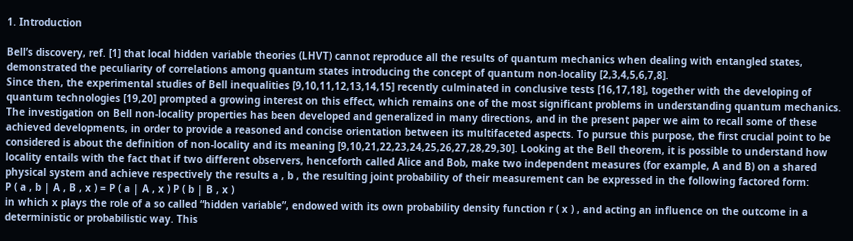1. Introduction

Bell’s discovery, ref. [1] that local hidden variable theories (LHVT) cannot reproduce all the results of quantum mechanics when dealing with entangled states, demonstrated the peculiarity of correlations among quantum states introducing the concept of quantum non-locality [2,3,4,5,6,7,8].
Since then, the experimental studies of Bell inequalities [9,10,11,12,13,14,15] recently culminated in conclusive tests [16,17,18], together with the developing of quantum technologies [19,20] prompted a growing interest on this effect, which remains one of the most significant problems in understanding quantum mechanics.
The investigation on Bell non-locality properties has been developed and generalized in many directions, and in the present paper we aim to recall some of these achieved developments, in order to provide a reasoned and concise orientation between its multifaceted aspects. To pursue this purpose, the first crucial point to be considered is about the definition of non-locality and its meaning [9,10,21,22,23,24,25,26,27,28,29,30]. Looking at the Bell theorem, it is possible to understand how locality entails with the fact that if two different observers, henceforth called Alice and Bob, make two independent measures (for example, A and B) on a shared physical system and achieve respectively the results a , b , the resulting joint probability of their measurement can be expressed in the following factored form:
P ( a , b | A , B , x ) = P ( a | A , x ) P ( b | B , x )
in which x plays the role of a so called “hidden variable”, endowed with its own probability density function r ( x ) , and acting an influence on the outcome in a deterministic or probabilistic way. This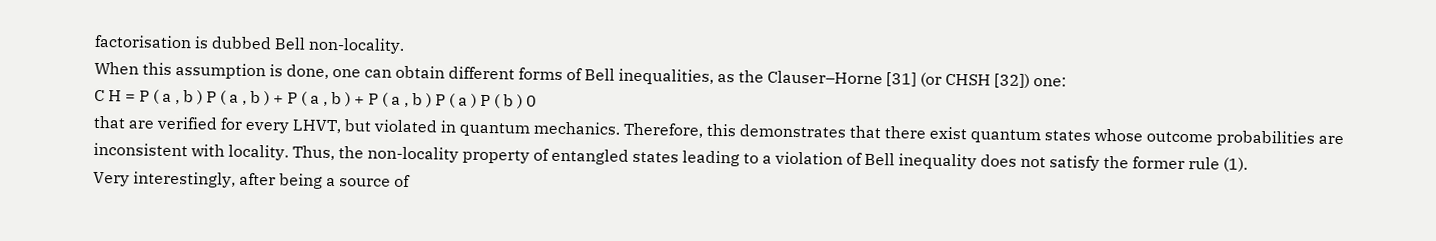factorisation is dubbed Bell non-locality.
When this assumption is done, one can obtain different forms of Bell inequalities, as the Clauser–Horne [31] (or CHSH [32]) one:
C H = P ( a , b ) P ( a , b ) + P ( a , b ) + P ( a , b ) P ( a ) P ( b ) 0
that are verified for every LHVT, but violated in quantum mechanics. Therefore, this demonstrates that there exist quantum states whose outcome probabilities are inconsistent with locality. Thus, the non-locality property of entangled states leading to a violation of Bell inequality does not satisfy the former rule (1).
Very interestingly, after being a source of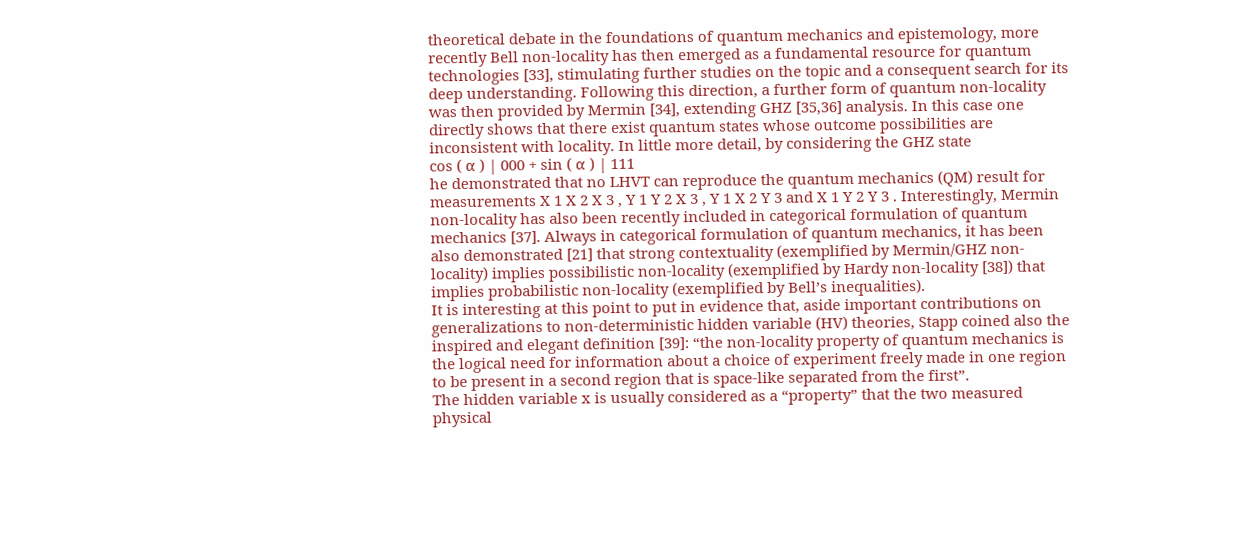theoretical debate in the foundations of quantum mechanics and epistemology, more recently Bell non-locality has then emerged as a fundamental resource for quantum technologies [33], stimulating further studies on the topic and a consequent search for its deep understanding. Following this direction, a further form of quantum non-locality was then provided by Mermin [34], extending GHZ [35,36] analysis. In this case one directly shows that there exist quantum states whose outcome possibilities are inconsistent with locality. In little more detail, by considering the GHZ state
cos ( α ) | 000 + sin ( α ) | 111
he demonstrated that no LHVT can reproduce the quantum mechanics (QM) result for measurements X 1 X 2 X 3 , Y 1 Y 2 X 3 , Y 1 X 2 Y 3 and X 1 Y 2 Y 3 . Interestingly, Mermin non-locality has also been recently included in categorical formulation of quantum mechanics [37]. Always in categorical formulation of quantum mechanics, it has been also demonstrated [21] that strong contextuality (exemplified by Mermin/GHZ non-locality) implies possibilistic non-locality (exemplified by Hardy non-locality [38]) that implies probabilistic non-locality (exemplified by Bell’s inequalities).
It is interesting at this point to put in evidence that, aside important contributions on generalizations to non-deterministic hidden variable (HV) theories, Stapp coined also the inspired and elegant definition [39]: “the non-locality property of quantum mechanics is the logical need for information about a choice of experiment freely made in one region to be present in a second region that is space-like separated from the first”.
The hidden variable x is usually considered as a “property” that the two measured physical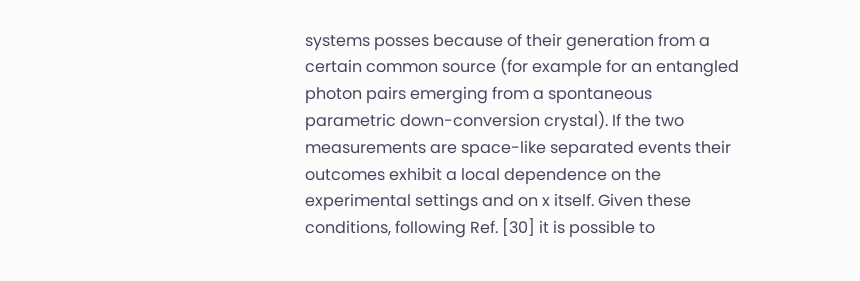systems posses because of their generation from a certain common source (for example for an entangled photon pairs emerging from a spontaneous parametric down-conversion crystal). If the two measurements are space-like separated events their outcomes exhibit a local dependence on the experimental settings and on x itself. Given these conditions, following Ref. [30] it is possible to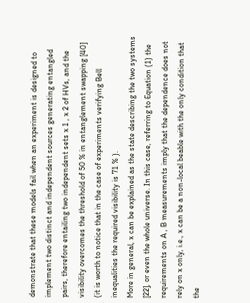demonstrate that these models fail when an experiment is designed to implement two distinct and independent sources generating entangled pairs, therefore entailing two independent sets x 1 , x 2 of HVs, and the visibility overcomes the threshold of 50 % in entanglement swapping [40] (it is worth to notice that in the case of experiments verifying Bell inequalities the required visibility is 71 % ).
More in general, x can be explained as the state describing the two systems [22], or even the whole universe. In this case, referring to Equation (1) the requirements on A , B measurements imply that the dependence does not rely on x only, i.e., x can be a non-local beable with the only condition that the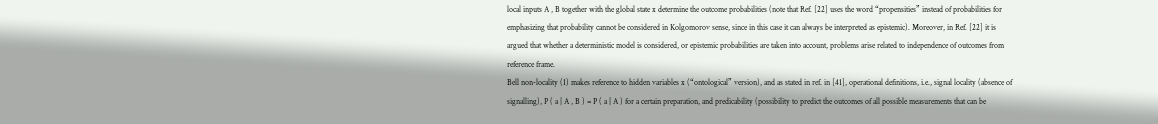local inputs A , B together with the global state x determine the outcome probabilities (note that Ref. [22] uses the word “propensities” instead of probabilities for emphasizing that probability cannot be considered in Kolgomorov sense, since in this case it can always be interpreted as epistemic). Moreover, in Ref. [22] it is argued that whether a deterministic model is considered, or epistemic probabilities are taken into account, problems arise related to independence of outcomes from reference frame.
Bell non-locality (1) makes reference to hidden variables x (“ontological” version), and as stated in ref. in [41], operational definitions, i.e., signal locality (absence of signalling), P ( a | A , B ) = P ( a | A ) for a certain preparation, and predicability (possibility to predict the outcomes of all possible measurements that can be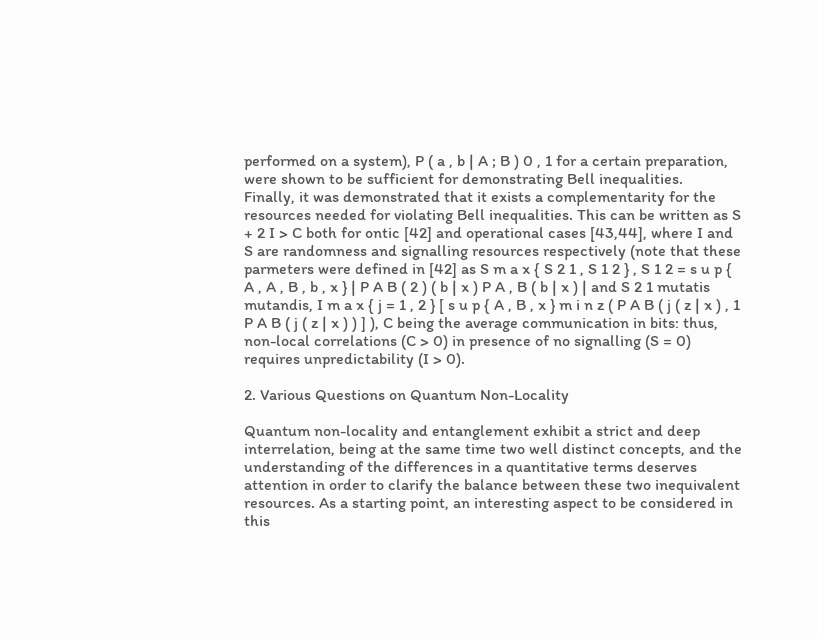performed on a system), P ( a , b | A ; B ) 0 , 1 for a certain preparation, were shown to be sufficient for demonstrating Bell inequalities.
Finally, it was demonstrated that it exists a complementarity for the resources needed for violating Bell inequalities. This can be written as S + 2 I > C both for ontic [42] and operational cases [43,44], where I and S are randomness and signalling resources respectively (note that these parmeters were defined in [42] as S m a x { S 2 1 , S 1 2 } , S 1 2 = s u p { A , A , B , b , x } | P A B ( 2 ) ( b | x ) P A , B ( b | x ) | and S 2 1 mutatis mutandis, I m a x { j = 1 , 2 } [ s u p { A , B , x } m i n z ( P A B ( j ( z | x ) , 1 P A B ( j ( z | x ) ) ] ), C being the average communication in bits: thus, non-local correlations (C > 0) in presence of no signalling (S = 0) requires unpredictability (I > 0).

2. Various Questions on Quantum Non-Locality

Quantum non-locality and entanglement exhibit a strict and deep interrelation, being at the same time two well distinct concepts, and the understanding of the differences in a quantitative terms deserves attention in order to clarify the balance between these two inequivalent resources. As a starting point, an interesting aspect to be considered in this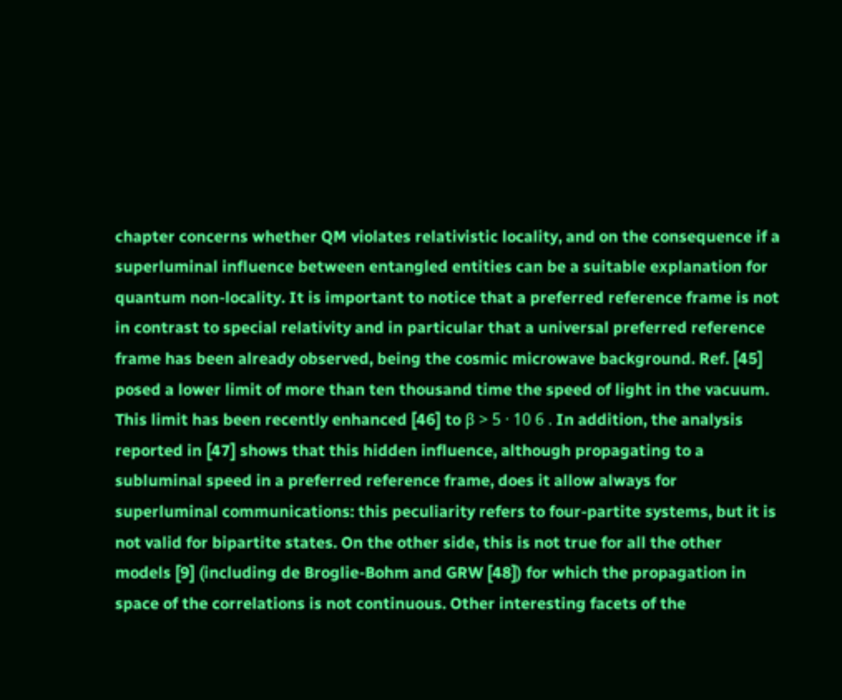chapter concerns whether QM violates relativistic locality, and on the consequence if a superluminal influence between entangled entities can be a suitable explanation for quantum non-locality. It is important to notice that a preferred reference frame is not in contrast to special relativity and in particular that a universal preferred reference frame has been already observed, being the cosmic microwave background. Ref. [45] posed a lower limit of more than ten thousand time the speed of light in the vacuum. This limit has been recently enhanced [46] to β > 5 · 10 6 . In addition, the analysis reported in [47] shows that this hidden influence, although propagating to a subluminal speed in a preferred reference frame, does it allow always for superluminal communications: this peculiarity refers to four-partite systems, but it is not valid for bipartite states. On the other side, this is not true for all the other models [9] (including de Broglie-Bohm and GRW [48]) for which the propagation in space of the correlations is not continuous. Other interesting facets of the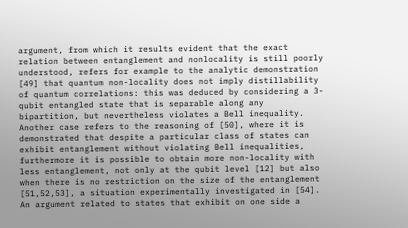argument, from which it results evident that the exact relation between entanglement and nonlocality is still poorly understood, refers for example to the analytic demonstration [49] that quantum non-locality does not imply distillability of quantum correlations: this was deduced by considering a 3-qubit entangled state that is separable along any bipartition, but nevertheless violates a Bell inequality. Another case refers to the reasoning of [50], where it is demonstrated that despite a particular class of states can exhibit entanglement without violating Bell inequalities, furthermore it is possible to obtain more non-locality with less entanglement, not only at the qubit level [12] but also when there is no restriction on the size of the entanglement [51,52,53], a situation experimentally investigated in [54]. An argument related to states that exhibit on one side a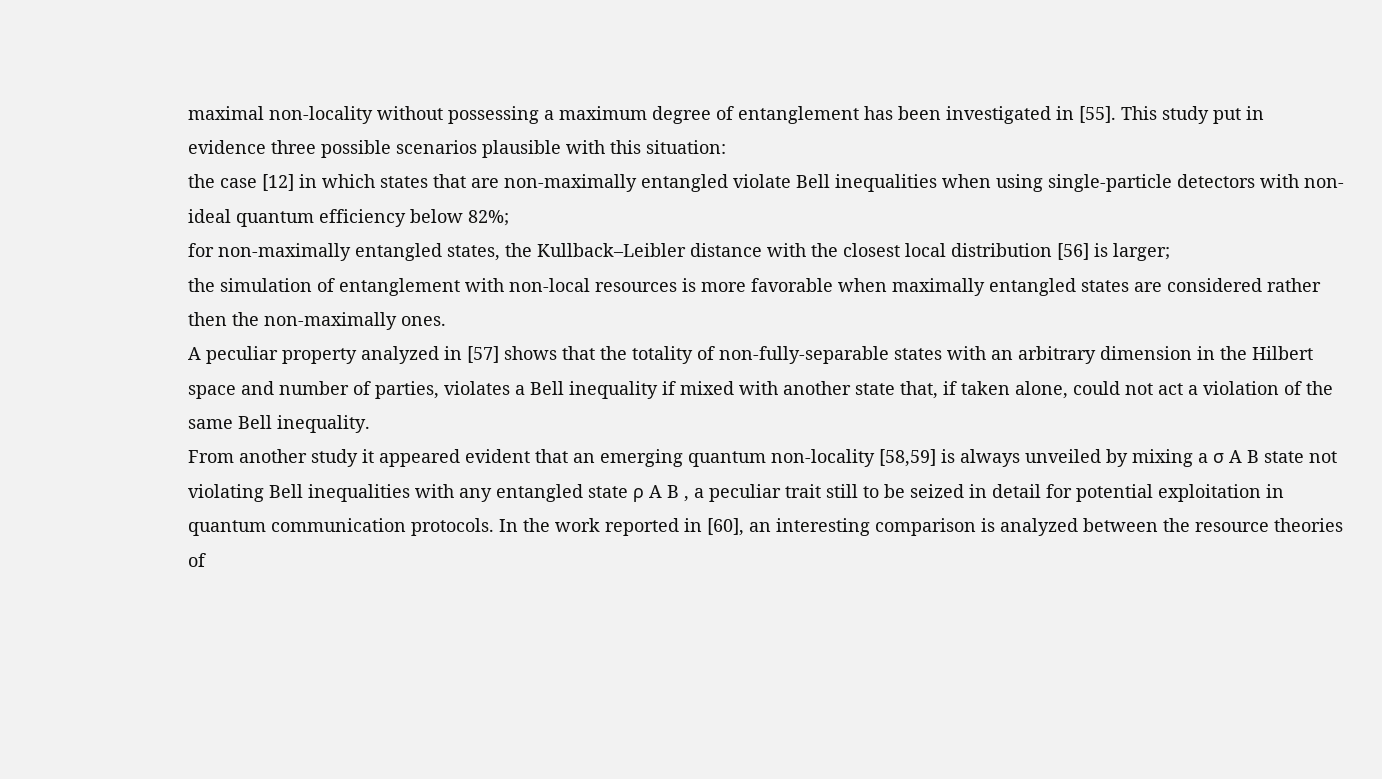maximal non-locality without possessing a maximum degree of entanglement has been investigated in [55]. This study put in evidence three possible scenarios plausible with this situation:
the case [12] in which states that are non-maximally entangled violate Bell inequalities when using single-particle detectors with non-ideal quantum efficiency below 82%;
for non-maximally entangled states, the Kullback–Leibler distance with the closest local distribution [56] is larger;
the simulation of entanglement with non-local resources is more favorable when maximally entangled states are considered rather then the non-maximally ones.
A peculiar property analyzed in [57] shows that the totality of non-fully-separable states with an arbitrary dimension in the Hilbert space and number of parties, violates a Bell inequality if mixed with another state that, if taken alone, could not act a violation of the same Bell inequality.
From another study it appeared evident that an emerging quantum non-locality [58,59] is always unveiled by mixing a σ A B state not violating Bell inequalities with any entangled state ρ A B , a peculiar trait still to be seized in detail for potential exploitation in quantum communication protocols. In the work reported in [60], an interesting comparison is analyzed between the resource theories of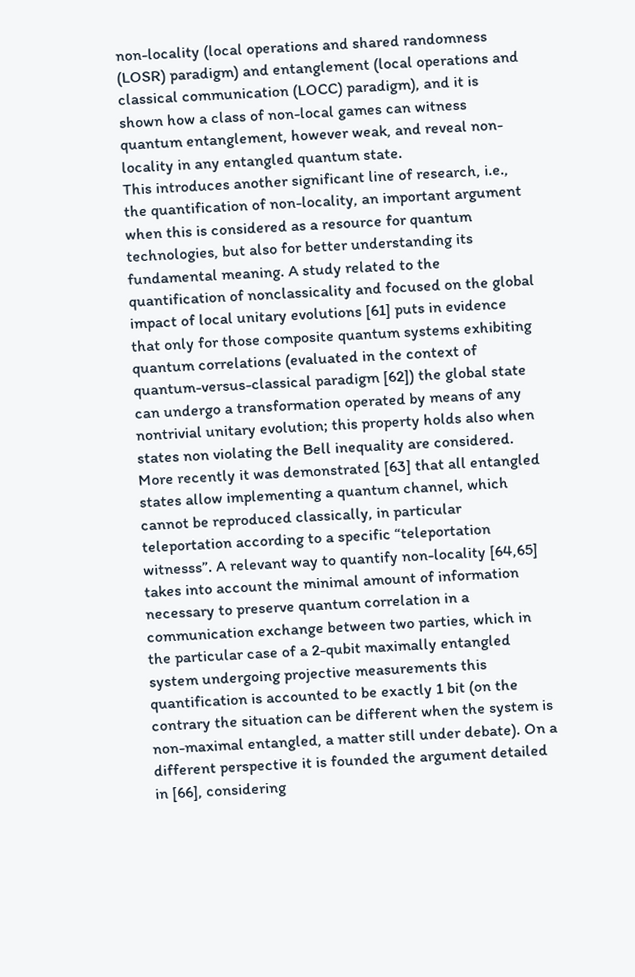non-locality (local operations and shared randomness (LOSR) paradigm) and entanglement (local operations and classical communication (LOCC) paradigm), and it is shown how a class of non-local games can witness quantum entanglement, however weak, and reveal non-locality in any entangled quantum state.
This introduces another significant line of research, i.e., the quantification of non-locality, an important argument when this is considered as a resource for quantum technologies, but also for better understanding its fundamental meaning. A study related to the quantification of nonclassicality and focused on the global impact of local unitary evolutions [61] puts in evidence that only for those composite quantum systems exhibiting quantum correlations (evaluated in the context of quantum-versus-classical paradigm [62]) the global state can undergo a transformation operated by means of any nontrivial unitary evolution; this property holds also when states non violating the Bell inequality are considered. More recently it was demonstrated [63] that all entangled states allow implementing a quantum channel, which cannot be reproduced classically, in particular teleportation according to a specific “teleportation witnesss”. A relevant way to quantify non-locality [64,65] takes into account the minimal amount of information necessary to preserve quantum correlation in a communication exchange between two parties, which in the particular case of a 2-qubit maximally entangled system undergoing projective measurements this quantification is accounted to be exactly 1 bit (on the contrary the situation can be different when the system is non-maximal entangled, a matter still under debate). On a different perspective it is founded the argument detailed in [66], considering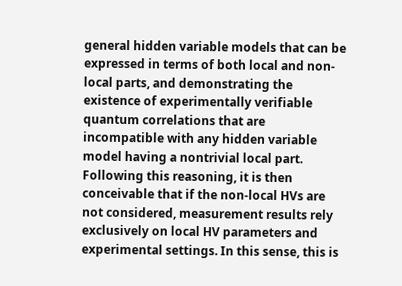general hidden variable models that can be expressed in terms of both local and non-local parts, and demonstrating the existence of experimentally verifiable quantum correlations that are incompatible with any hidden variable model having a nontrivial local part. Following this reasoning, it is then conceivable that if the non-local HVs are not considered, measurement results rely exclusively on local HV parameters and experimental settings. In this sense, this is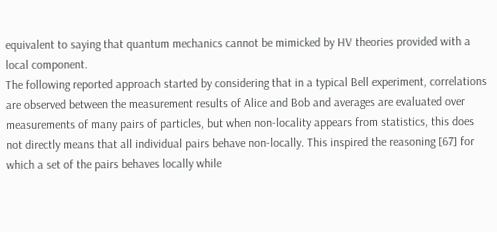equivalent to saying that quantum mechanics cannot be mimicked by HV theories provided with a local component.
The following reported approach started by considering that in a typical Bell experiment, correlations are observed between the measurement results of Alice and Bob and averages are evaluated over measurements of many pairs of particles, but when non-locality appears from statistics, this does not directly means that all individual pairs behave non-locally. This inspired the reasoning [67] for which a set of the pairs behaves locally while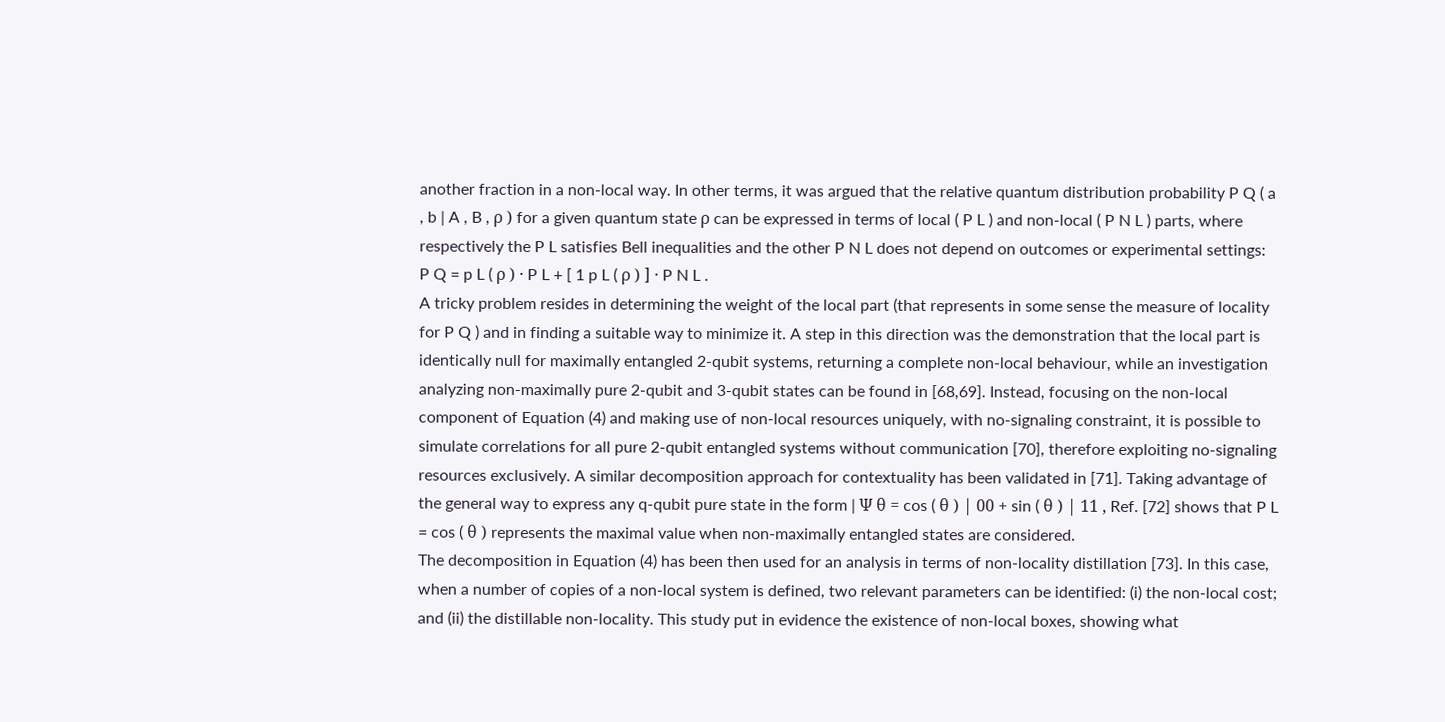another fraction in a non-local way. In other terms, it was argued that the relative quantum distribution probability P Q ( a , b | A , B , ρ ) for a given quantum state ρ can be expressed in terms of local ( P L ) and non-local ( P N L ) parts, where respectively the P L satisfies Bell inequalities and the other P N L does not depend on outcomes or experimental settings:
P Q = p L ( ρ ) · P L + [ 1 p L ( ρ ) ] · P N L .
A tricky problem resides in determining the weight of the local part (that represents in some sense the measure of locality for P Q ) and in finding a suitable way to minimize it. A step in this direction was the demonstration that the local part is identically null for maximally entangled 2-qubit systems, returning a complete non-local behaviour, while an investigation analyzing non-maximally pure 2-qubit and 3-qubit states can be found in [68,69]. Instead, focusing on the non-local component of Equation (4) and making use of non-local resources uniquely, with no-signaling constraint, it is possible to simulate correlations for all pure 2-qubit entangled systems without communication [70], therefore exploiting no-signaling resources exclusively. A similar decomposition approach for contextuality has been validated in [71]. Taking advantage of the general way to express any q-qubit pure state in the form | Ψ θ = cos ( θ ) | 00 + sin ( θ ) | 11 , Ref. [72] shows that P L = cos ( θ ) represents the maximal value when non-maximally entangled states are considered.
The decomposition in Equation (4) has been then used for an analysis in terms of non-locality distillation [73]. In this case, when a number of copies of a non-local system is defined, two relevant parameters can be identified: (i) the non-local cost; and (ii) the distillable non-locality. This study put in evidence the existence of non-local boxes, showing what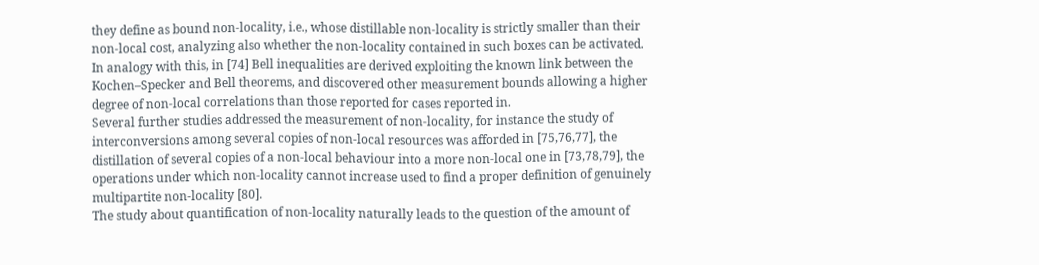they define as bound non-locality, i.e., whose distillable non-locality is strictly smaller than their non-local cost, analyzing also whether the non-locality contained in such boxes can be activated.
In analogy with this, in [74] Bell inequalities are derived exploiting the known link between the Kochen–Specker and Bell theorems, and discovered other measurement bounds allowing a higher degree of non-local correlations than those reported for cases reported in.
Several further studies addressed the measurement of non-locality, for instance the study of interconversions among several copies of non-local resources was afforded in [75,76,77], the distillation of several copies of a non-local behaviour into a more non-local one in [73,78,79], the operations under which non-locality cannot increase used to find a proper definition of genuinely multipartite non-locality [80].
The study about quantification of non-locality naturally leads to the question of the amount of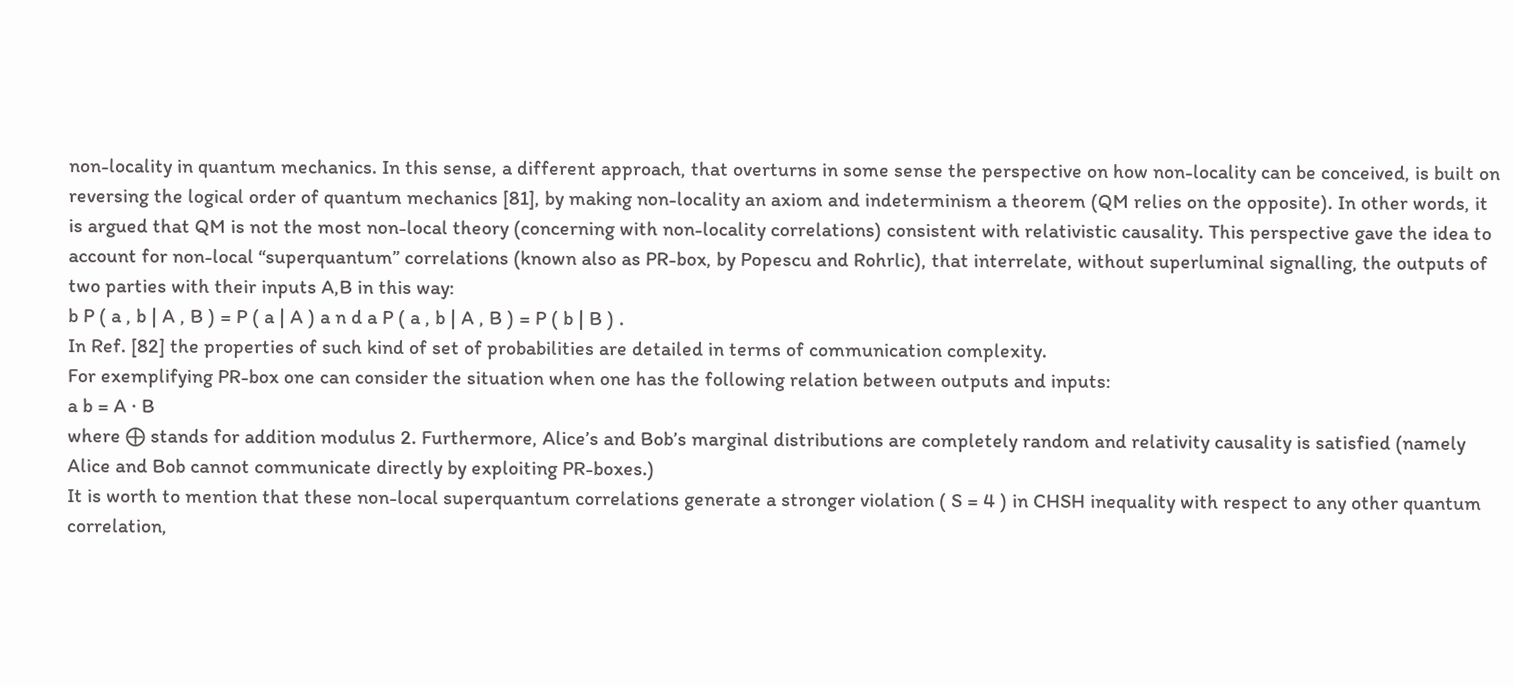non-locality in quantum mechanics. In this sense, a different approach, that overturns in some sense the perspective on how non-locality can be conceived, is built on reversing the logical order of quantum mechanics [81], by making non-locality an axiom and indeterminism a theorem (QM relies on the opposite). In other words, it is argued that QM is not the most non-local theory (concerning with non-locality correlations) consistent with relativistic causality. This perspective gave the idea to account for non-local “superquantum” correlations (known also as PR-box, by Popescu and Rohrlic), that interrelate, without superluminal signalling, the outputs of two parties with their inputs A,B in this way:
b P ( a , b | A , B ) = P ( a | A ) a n d a P ( a , b | A , B ) = P ( b | B ) .
In Ref. [82] the properties of such kind of set of probabilities are detailed in terms of communication complexity.
For exemplifying PR-box one can consider the situation when one has the following relation between outputs and inputs:
a b = A · B
where ⨁ stands for addition modulus 2. Furthermore, Alice’s and Bob’s marginal distributions are completely random and relativity causality is satisfied (namely Alice and Bob cannot communicate directly by exploiting PR-boxes.)
It is worth to mention that these non-local superquantum correlations generate a stronger violation ( S = 4 ) in CHSH inequality with respect to any other quantum correlation,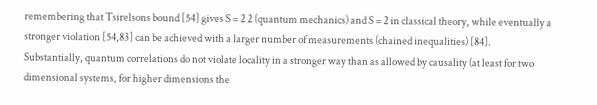remembering that Tsirelsons bound [54] gives S = 2 2 (quantum mechanics) and S = 2 in classical theory, while eventually a stronger violation [54,83] can be achieved with a larger number of measurements (chained inequalities) [84].
Substantially, quantum correlations do not violate locality in a stronger way than as allowed by causality (at least for two dimensional systems, for higher dimensions the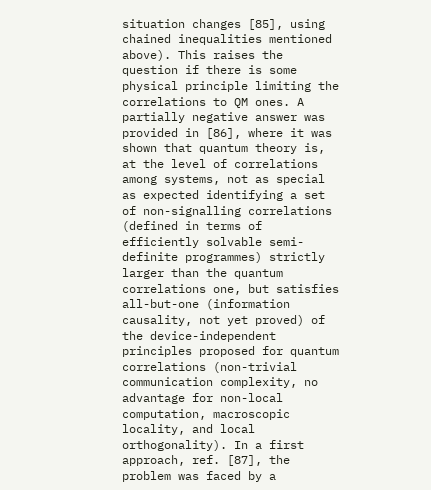situation changes [85], using chained inequalities mentioned above). This raises the question if there is some physical principle limiting the correlations to QM ones. A partially negative answer was provided in [86], where it was shown that quantum theory is, at the level of correlations among systems, not as special as expected identifying a set of non-signalling correlations (defined in terms of efficiently solvable semi-definite programmes) strictly larger than the quantum correlations one, but satisfies all-but-one (information causality, not yet proved) of the device-independent principles proposed for quantum correlations (non-trivial communication complexity, no advantage for non-local computation, macroscopic locality, and local orthogonality). In a first approach, ref. [87], the problem was faced by a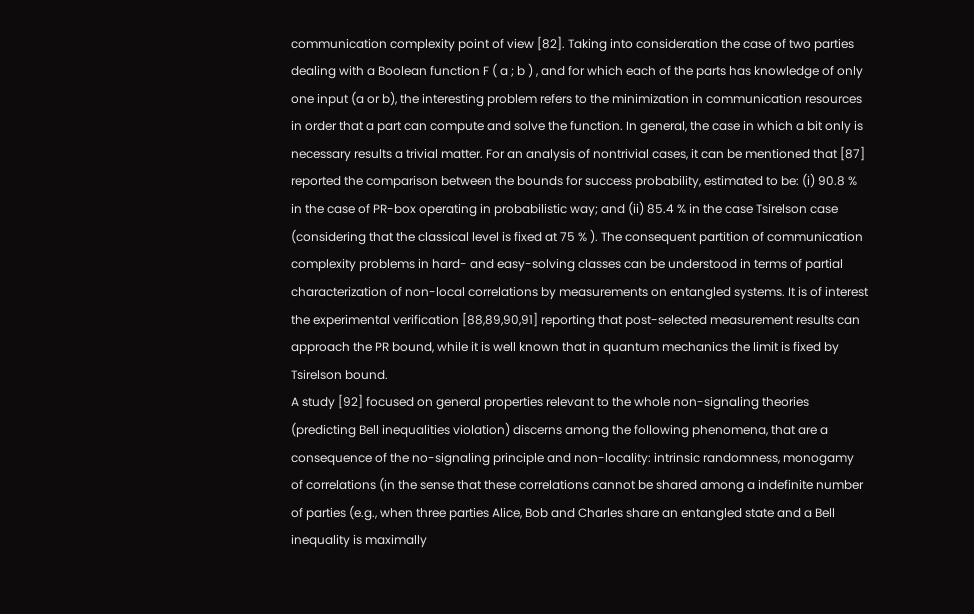communication complexity point of view [82]. Taking into consideration the case of two parties dealing with a Boolean function F ( a ; b ) , and for which each of the parts has knowledge of only one input (a or b), the interesting problem refers to the minimization in communication resources in order that a part can compute and solve the function. In general, the case in which a bit only is necessary results a trivial matter. For an analysis of nontrivial cases, it can be mentioned that [87] reported the comparison between the bounds for success probability, estimated to be: (i) 90.8 % in the case of PR-box operating in probabilistic way; and (ii) 85.4 % in the case Tsirelson case (considering that the classical level is fixed at 75 % ). The consequent partition of communication complexity problems in hard- and easy-solving classes can be understood in terms of partial characterization of non-local correlations by measurements on entangled systems. It is of interest the experimental verification [88,89,90,91] reporting that post-selected measurement results can approach the PR bound, while it is well known that in quantum mechanics the limit is fixed by Tsirelson bound.
A study [92] focused on general properties relevant to the whole non-signaling theories (predicting Bell inequalities violation) discerns among the following phenomena, that are a consequence of the no-signaling principle and non-locality: intrinsic randomness, monogamy of correlations (in the sense that these correlations cannot be shared among a indefinite number of parties (e.g., when three parties Alice, Bob and Charles share an entangled state and a Bell inequality is maximally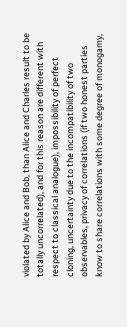violated by Alice and Bob, than Alice and Charles result to be totally uncorrelated), and for this reason are different with respect to classical analogue), impossibility of perfect cloning, uncertainty due to the incompatibility of two observables, privacy of correlations (if two honest parties know to share correlations with some degree of monogamy,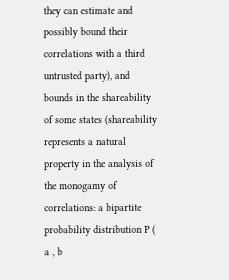they can estimate and possibly bound their correlations with a third untrusted party), and bounds in the shareability of some states (shareability represents a natural property in the analysis of the monogamy of correlations: a bipartite probability distribution P ( a , b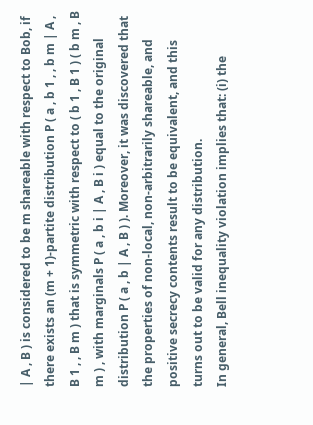| A , B ) is considered to be m shareable with respect to Bob, if there exists an (m + 1)-partite distribution P ( a , b 1 , , b m | A , B 1 , , B m ) that is symmetric with respect to ( b 1 , B 1 ) ( b m , B m ) , with marginals P ( a , b i | A , B i ) equal to the original distribution P ( a , b | A , B ) ). Moreover, it was discovered that the properties of non-local, non-arbitrarily shareable, and positive secrecy contents result to be equivalent, and this turns out to be valid for any distribution.
In general, Bell inequality violation implies that: (i) the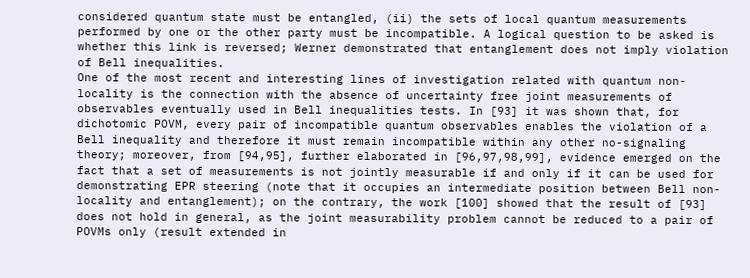considered quantum state must be entangled, (ii) the sets of local quantum measurements performed by one or the other party must be incompatible. A logical question to be asked is whether this link is reversed; Werner demonstrated that entanglement does not imply violation of Bell inequalities.
One of the most recent and interesting lines of investigation related with quantum non-locality is the connection with the absence of uncertainty free joint measurements of observables eventually used in Bell inequalities tests. In [93] it was shown that, for dichotomic POVM, every pair of incompatible quantum observables enables the violation of a Bell inequality and therefore it must remain incompatible within any other no-signaling theory; moreover, from [94,95], further elaborated in [96,97,98,99], evidence emerged on the fact that a set of measurements is not jointly measurable if and only if it can be used for demonstrating EPR steering (note that it occupies an intermediate position between Bell non-locality and entanglement); on the contrary, the work [100] showed that the result of [93] does not hold in general, as the joint measurability problem cannot be reduced to a pair of POVMs only (result extended in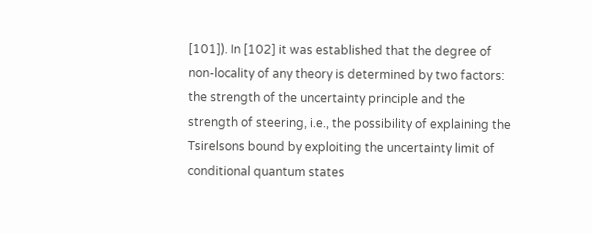[101]). In [102] it was established that the degree of non-locality of any theory is determined by two factors: the strength of the uncertainty principle and the strength of steering, i.e., the possibility of explaining the Tsirelsons bound by exploiting the uncertainty limit of conditional quantum states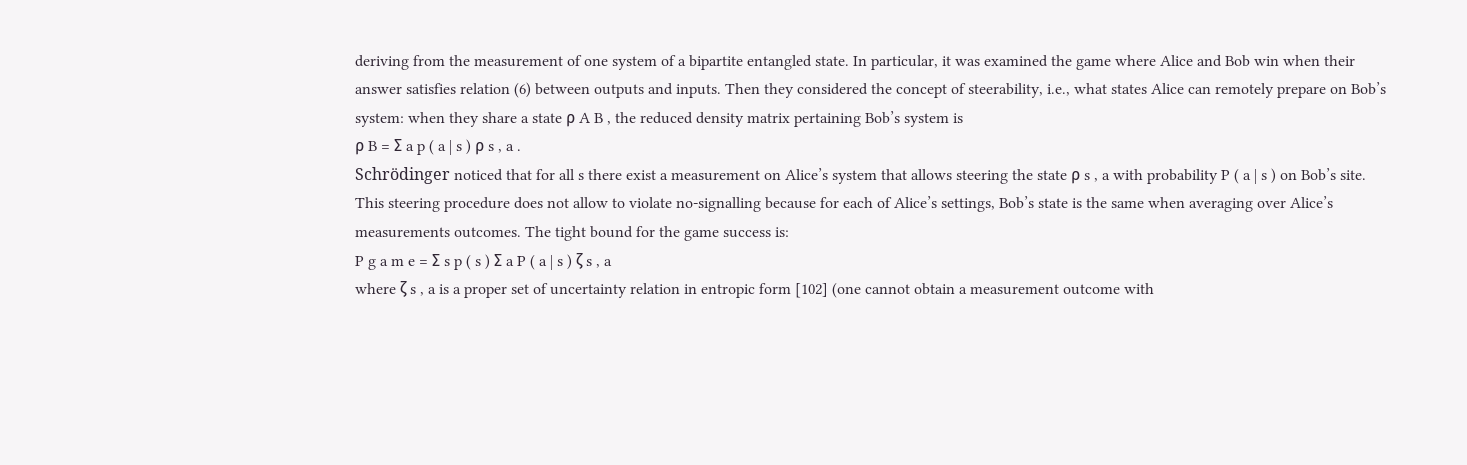deriving from the measurement of one system of a bipartite entangled state. In particular, it was examined the game where Alice and Bob win when their answer satisfies relation (6) between outputs and inputs. Then they considered the concept of steerability, i.e., what states Alice can remotely prepare on Bob’s system: when they share a state ρ A B , the reduced density matrix pertaining Bob’s system is
ρ B = Σ a p ( a | s ) ρ s , a .
Schrödinger noticed that for all s there exist a measurement on Alice’s system that allows steering the state ρ s , a with probability P ( a | s ) on Bob’s site. This steering procedure does not allow to violate no-signalling because for each of Alice’s settings, Bob’s state is the same when averaging over Alice’s measurements outcomes. The tight bound for the game success is:
P g a m e = Σ s p ( s ) Σ a P ( a | s ) ζ s , a
where ζ s , a is a proper set of uncertainty relation in entropic form [102] (one cannot obtain a measurement outcome with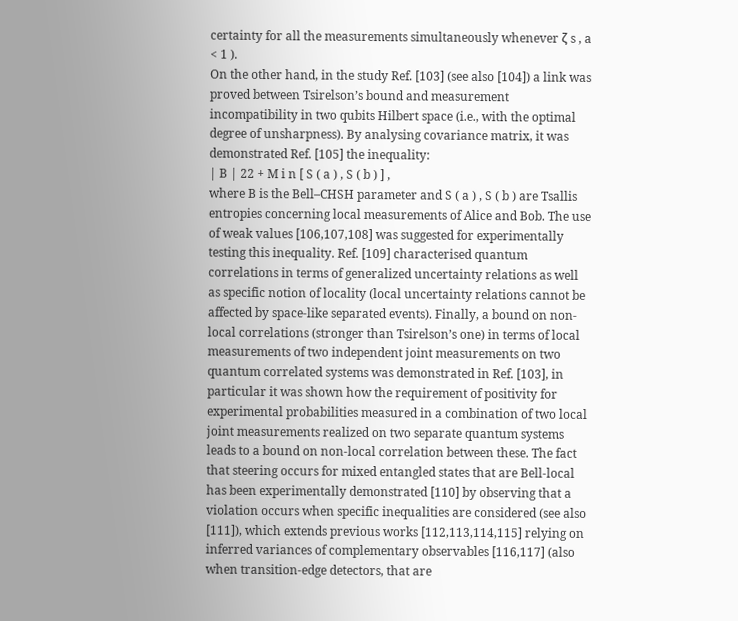certainty for all the measurements simultaneously whenever ζ s , a < 1 ).
On the other hand, in the study Ref. [103] (see also [104]) a link was proved between Tsirelson’s bound and measurement incompatibility in two qubits Hilbert space (i.e., with the optimal degree of unsharpness). By analysing covariance matrix, it was demonstrated Ref. [105] the inequality:
| B | 22 + M i n [ S ( a ) , S ( b ) ] ,
where B is the Bell–CHSH parameter and S ( a ) , S ( b ) are Tsallis entropies concerning local measurements of Alice and Bob. The use of weak values [106,107,108] was suggested for experimentally testing this inequality. Ref. [109] characterised quantum correlations in terms of generalized uncertainty relations as well as specific notion of locality (local uncertainty relations cannot be affected by space-like separated events). Finally, a bound on non-local correlations (stronger than Tsirelson’s one) in terms of local measurements of two independent joint measurements on two quantum correlated systems was demonstrated in Ref. [103], in particular it was shown how the requirement of positivity for experimental probabilities measured in a combination of two local joint measurements realized on two separate quantum systems leads to a bound on non-local correlation between these. The fact that steering occurs for mixed entangled states that are Bell-local has been experimentally demonstrated [110] by observing that a violation occurs when specific inequalities are considered (see also [111]), which extends previous works [112,113,114,115] relying on inferred variances of complementary observables [116,117] (also when transition-edge detectors, that are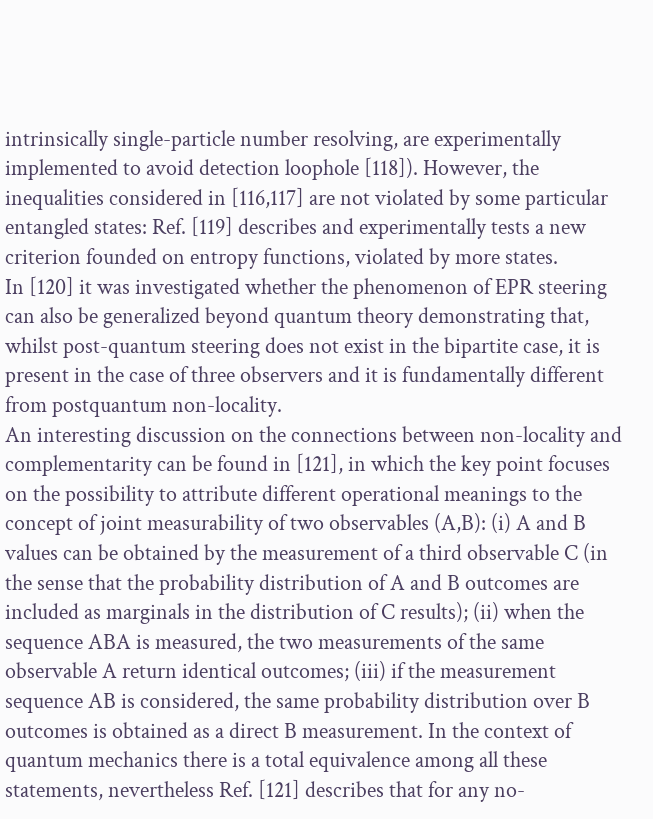intrinsically single-particle number resolving, are experimentally implemented to avoid detection loophole [118]). However, the inequalities considered in [116,117] are not violated by some particular entangled states: Ref. [119] describes and experimentally tests a new criterion founded on entropy functions, violated by more states.
In [120] it was investigated whether the phenomenon of EPR steering can also be generalized beyond quantum theory demonstrating that, whilst post-quantum steering does not exist in the bipartite case, it is present in the case of three observers and it is fundamentally different from postquantum non-locality.
An interesting discussion on the connections between non-locality and complementarity can be found in [121], in which the key point focuses on the possibility to attribute different operational meanings to the concept of joint measurability of two observables (A,B): (i) A and B values can be obtained by the measurement of a third observable C (in the sense that the probability distribution of A and B outcomes are included as marginals in the distribution of C results); (ii) when the sequence ABA is measured, the two measurements of the same observable A return identical outcomes; (iii) if the measurement sequence AB is considered, the same probability distribution over B outcomes is obtained as a direct B measurement. In the context of quantum mechanics there is a total equivalence among all these statements, nevertheless Ref. [121] describes that for any no-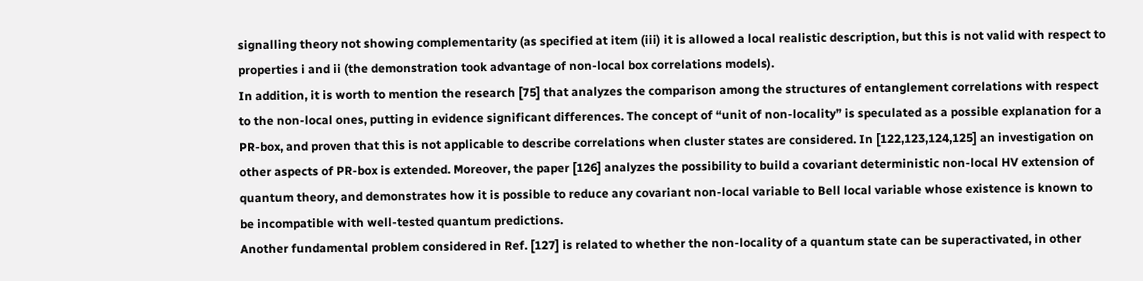signalling theory not showing complementarity (as specified at item (iii) it is allowed a local realistic description, but this is not valid with respect to properties i and ii (the demonstration took advantage of non-local box correlations models).
In addition, it is worth to mention the research [75] that analyzes the comparison among the structures of entanglement correlations with respect to the non-local ones, putting in evidence significant differences. The concept of “unit of non-locality” is speculated as a possible explanation for a PR-box, and proven that this is not applicable to describe correlations when cluster states are considered. In [122,123,124,125] an investigation on other aspects of PR-box is extended. Moreover, the paper [126] analyzes the possibility to build a covariant deterministic non-local HV extension of quantum theory, and demonstrates how it is possible to reduce any covariant non-local variable to Bell local variable whose existence is known to be incompatible with well-tested quantum predictions.
Another fundamental problem considered in Ref. [127] is related to whether the non-locality of a quantum state can be superactivated, in other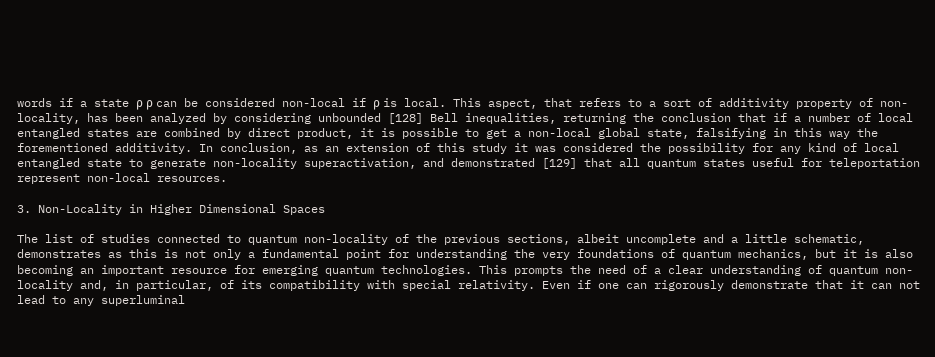words if a state ρ ρ can be considered non-local if ρ is local. This aspect, that refers to a sort of additivity property of non-locality, has been analyzed by considering unbounded [128] Bell inequalities, returning the conclusion that if a number of local entangled states are combined by direct product, it is possible to get a non-local global state, falsifying in this way the forementioned additivity. In conclusion, as an extension of this study it was considered the possibility for any kind of local entangled state to generate non-locality superactivation, and demonstrated [129] that all quantum states useful for teleportation represent non-local resources.

3. Non-Locality in Higher Dimensional Spaces

The list of studies connected to quantum non-locality of the previous sections, albeit uncomplete and a little schematic, demonstrates as this is not only a fundamental point for understanding the very foundations of quantum mechanics, but it is also becoming an important resource for emerging quantum technologies. This prompts the need of a clear understanding of quantum non-locality and, in particular, of its compatibility with special relativity. Even if one can rigorously demonstrate that it can not lead to any superluminal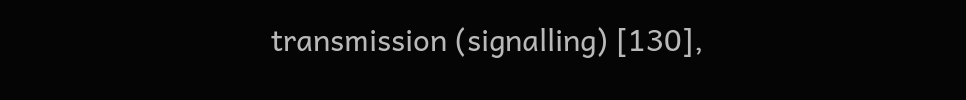transmission (signalling) [130],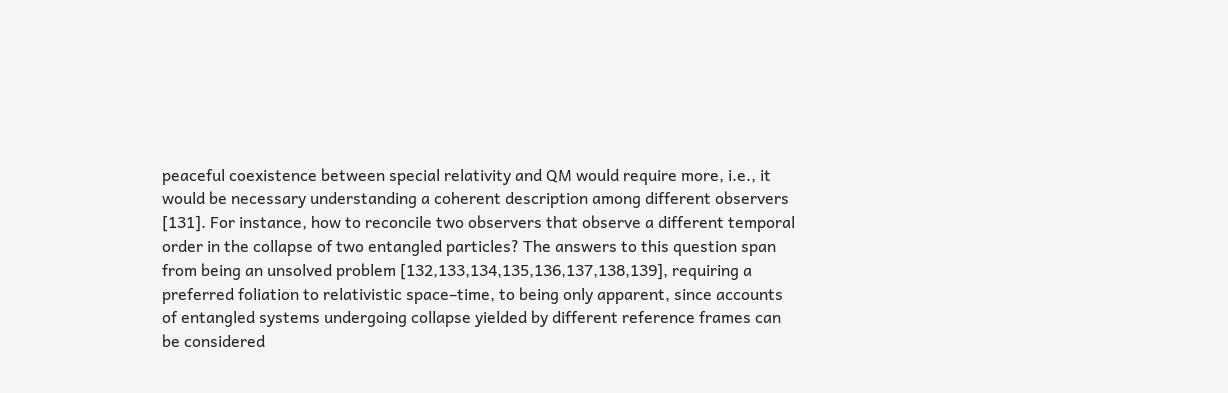peaceful coexistence between special relativity and QM would require more, i.e., it would be necessary understanding a coherent description among different observers [131]. For instance, how to reconcile two observers that observe a different temporal order in the collapse of two entangled particles? The answers to this question span from being an unsolved problem [132,133,134,135,136,137,138,139], requiring a preferred foliation to relativistic space–time, to being only apparent, since accounts of entangled systems undergoing collapse yielded by different reference frames can be considered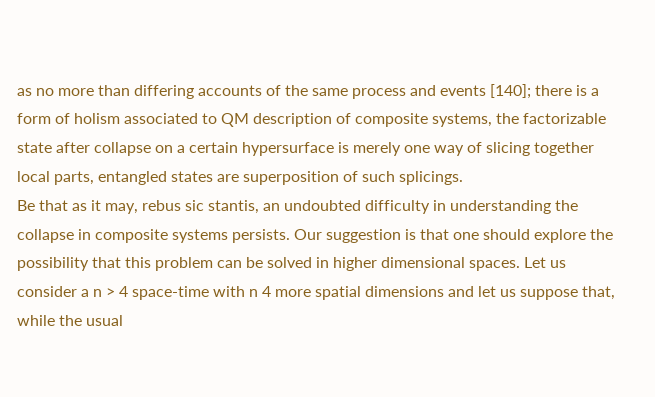as no more than differing accounts of the same process and events [140]; there is a form of holism associated to QM description of composite systems, the factorizable state after collapse on a certain hypersurface is merely one way of slicing together local parts, entangled states are superposition of such splicings.
Be that as it may, rebus sic stantis, an undoubted difficulty in understanding the collapse in composite systems persists. Our suggestion is that one should explore the possibility that this problem can be solved in higher dimensional spaces. Let us consider a n > 4 space-time with n 4 more spatial dimensions and let us suppose that, while the usual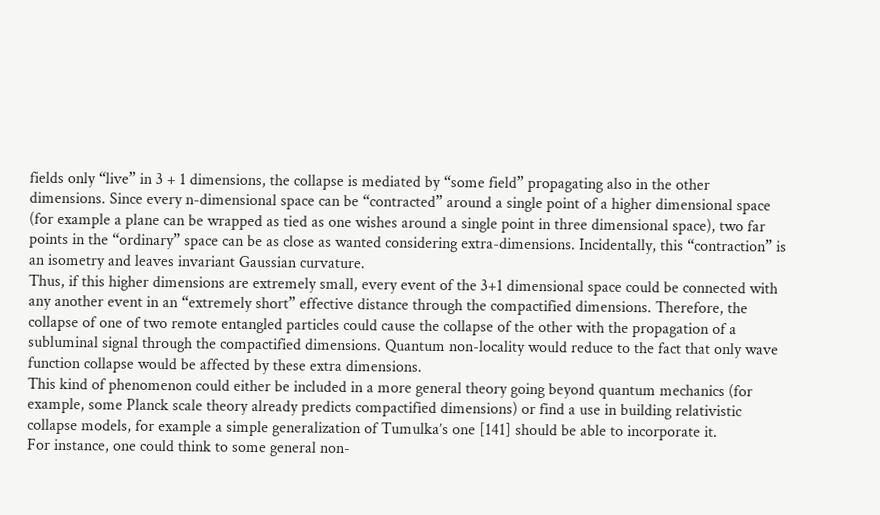fields only “live” in 3 + 1 dimensions, the collapse is mediated by “some field” propagating also in the other dimensions. Since every n-dimensional space can be “contracted” around a single point of a higher dimensional space (for example a plane can be wrapped as tied as one wishes around a single point in three dimensional space), two far points in the “ordinary” space can be as close as wanted considering extra-dimensions. Incidentally, this “contraction” is an isometry and leaves invariant Gaussian curvature.
Thus, if this higher dimensions are extremely small, every event of the 3+1 dimensional space could be connected with any another event in an “extremely short” effective distance through the compactified dimensions. Therefore, the collapse of one of two remote entangled particles could cause the collapse of the other with the propagation of a subluminal signal through the compactified dimensions. Quantum non-locality would reduce to the fact that only wave function collapse would be affected by these extra dimensions.
This kind of phenomenon could either be included in a more general theory going beyond quantum mechanics (for example, some Planck scale theory already predicts compactified dimensions) or find a use in building relativistic collapse models, for example a simple generalization of Tumulka’s one [141] should be able to incorporate it.
For instance, one could think to some general non-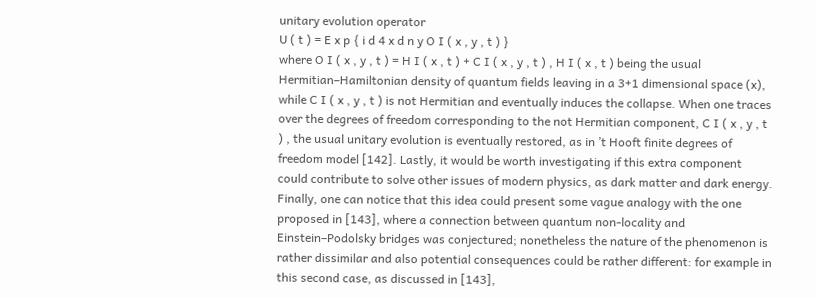unitary evolution operator
U ( t ) = E x p { i d 4 x d n y O I ( x , y , t ) }
where O I ( x , y , t ) = H I ( x , t ) + C I ( x , y , t ) , H I ( x , t ) being the usual Hermitian–Hamiltonian density of quantum fields leaving in a 3+1 dimensional space (x), while C I ( x , y , t ) is not Hermitian and eventually induces the collapse. When one traces over the degrees of freedom corresponding to the not Hermitian component, C I ( x , y , t ) , the usual unitary evolution is eventually restored, as in ’t Hooft finite degrees of freedom model [142]. Lastly, it would be worth investigating if this extra component could contribute to solve other issues of modern physics, as dark matter and dark energy.
Finally, one can notice that this idea could present some vague analogy with the one proposed in [143], where a connection between quantum non-locality and Einstein–Podolsky bridges was conjectured; nonetheless the nature of the phenomenon is rather dissimilar and also potential consequences could be rather different: for example in this second case, as discussed in [143],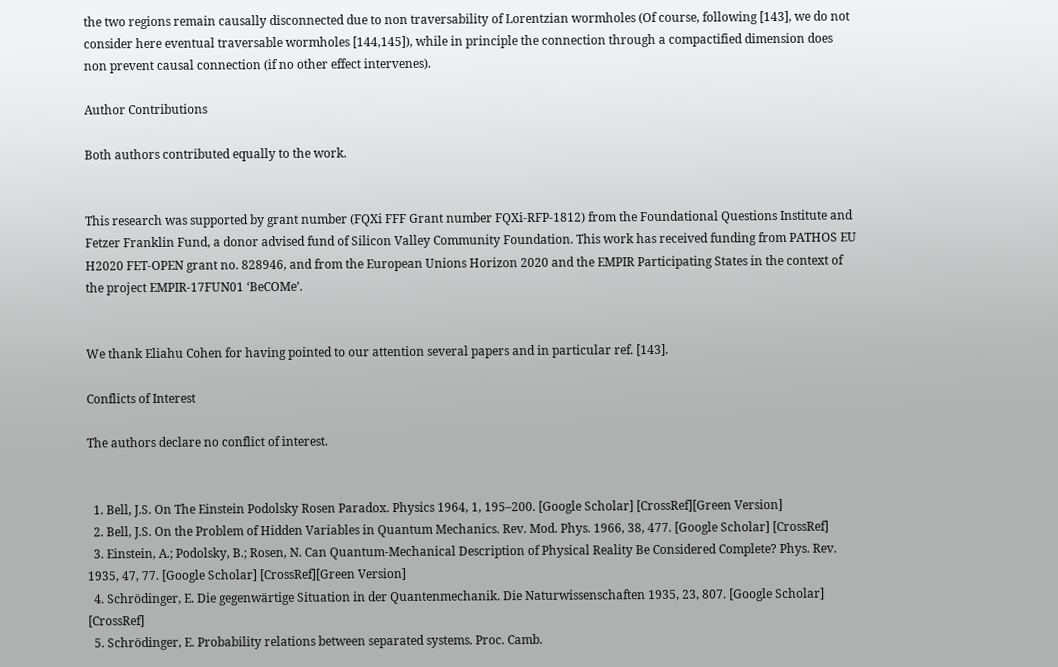the two regions remain causally disconnected due to non traversability of Lorentzian wormholes (Of course, following [143], we do not consider here eventual traversable wormholes [144,145]), while in principle the connection through a compactified dimension does non prevent causal connection (if no other effect intervenes).

Author Contributions

Both authors contributed equally to the work.


This research was supported by grant number (FQXi FFF Grant number FQXi-RFP-1812) from the Foundational Questions Institute and Fetzer Franklin Fund, a donor advised fund of Silicon Valley Community Foundation. This work has received funding from PATHOS EU H2020 FET-OPEN grant no. 828946, and from the European Unions Horizon 2020 and the EMPIR Participating States in the context of the project EMPIR-17FUN01 ‘BeCOMe’.


We thank Eliahu Cohen for having pointed to our attention several papers and in particular ref. [143].

Conflicts of Interest

The authors declare no conflict of interest.


  1. Bell, J.S. On The Einstein Podolsky Rosen Paradox. Physics 1964, 1, 195–200. [Google Scholar] [CrossRef][Green Version]
  2. Bell, J.S. On the Problem of Hidden Variables in Quantum Mechanics. Rev. Mod. Phys. 1966, 38, 477. [Google Scholar] [CrossRef]
  3. Einstein, A.; Podolsky, B.; Rosen, N. Can Quantum-Mechanical Description of Physical Reality Be Considered Complete? Phys. Rev. 1935, 47, 77. [Google Scholar] [CrossRef][Green Version]
  4. Schrödinger, E. Die gegenwärtige Situation in der Quantenmechanik. Die Naturwissenschaften 1935, 23, 807. [Google Scholar] [CrossRef]
  5. Schrödinger, E. Probability relations between separated systems. Proc. Camb.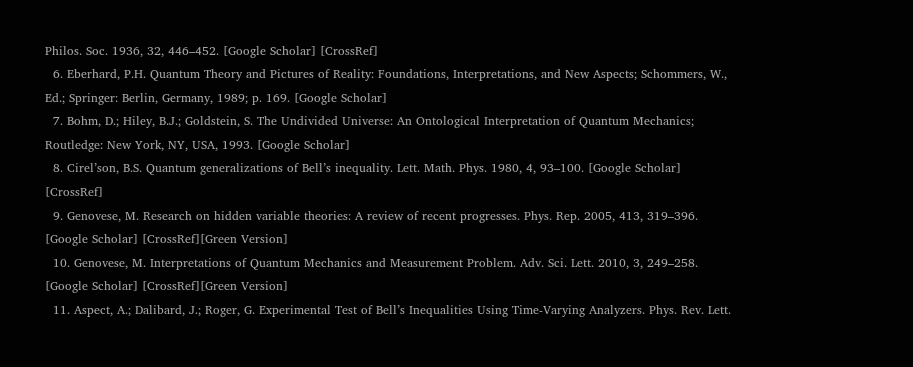Philos. Soc. 1936, 32, 446–452. [Google Scholar] [CrossRef]
  6. Eberhard, P.H. Quantum Theory and Pictures of Reality: Foundations, Interpretations, and New Aspects; Schommers, W., Ed.; Springer: Berlin, Germany, 1989; p. 169. [Google Scholar]
  7. Bohm, D.; Hiley, B.J.; Goldstein, S. The Undivided Universe: An Ontological Interpretation of Quantum Mechanics; Routledge: New York, NY, USA, 1993. [Google Scholar]
  8. Cirel’son, B.S. Quantum generalizations of Bell’s inequality. Lett. Math. Phys. 1980, 4, 93–100. [Google Scholar] [CrossRef]
  9. Genovese, M. Research on hidden variable theories: A review of recent progresses. Phys. Rep. 2005, 413, 319–396. [Google Scholar] [CrossRef][Green Version]
  10. Genovese, M. Interpretations of Quantum Mechanics and Measurement Problem. Adv. Sci. Lett. 2010, 3, 249–258. [Google Scholar] [CrossRef][Green Version]
  11. Aspect, A.; Dalibard, J.; Roger, G. Experimental Test of Bell’s Inequalities Using Time-Varying Analyzers. Phys. Rev. Lett.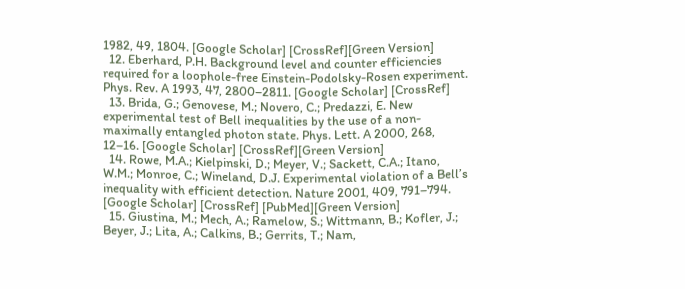1982, 49, 1804. [Google Scholar] [CrossRef][Green Version]
  12. Eberhard, P.H. Background level and counter efficiencies required for a loophole-free Einstein-Podolsky-Rosen experiment. Phys. Rev. A 1993, 47, 2800–2811. [Google Scholar] [CrossRef]
  13. Brida, G.; Genovese, M.; Novero, C.; Predazzi, E. New experimental test of Bell inequalities by the use of a non-maximally entangled photon state. Phys. Lett. A 2000, 268, 12–16. [Google Scholar] [CrossRef][Green Version]
  14. Rowe, M.A.; Kielpinski, D.; Meyer, V.; Sackett, C.A.; Itano, W.M.; Monroe, C.; Wineland, D.J. Experimental violation of a Bell’s inequality with efficient detection. Nature 2001, 409, 791–794. [Google Scholar] [CrossRef] [PubMed][Green Version]
  15. Giustina, M.; Mech, A.; Ramelow, S.; Wittmann, B.; Kofler, J.; Beyer, J.; Lita, A.; Calkins, B.; Gerrits, T.; Nam,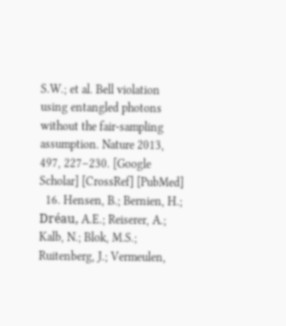S.W.; et al. Bell violation using entangled photons without the fair-sampling assumption. Nature 2013, 497, 227–230. [Google Scholar] [CrossRef] [PubMed]
  16. Hensen, B.; Bernien, H.; Dréau, A.E.; Reiserer, A.; Kalb, N.; Blok, M.S.; Ruitenberg, J.; Vermeulen,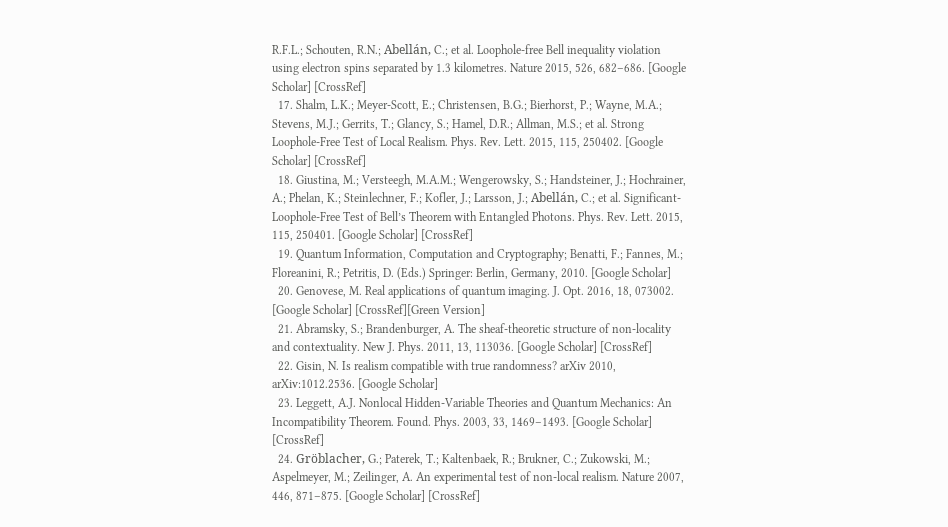R.F.L.; Schouten, R.N.; Abellán, C.; et al. Loophole-free Bell inequality violation using electron spins separated by 1.3 kilometres. Nature 2015, 526, 682–686. [Google Scholar] [CrossRef]
  17. Shalm, L.K.; Meyer-Scott, E.; Christensen, B.G.; Bierhorst, P.; Wayne, M.A.; Stevens, M.J.; Gerrits, T.; Glancy, S.; Hamel, D.R.; Allman, M.S.; et al. Strong Loophole-Free Test of Local Realism. Phys. Rev. Lett. 2015, 115, 250402. [Google Scholar] [CrossRef]
  18. Giustina, M.; Versteegh, M.A.M.; Wengerowsky, S.; Handsteiner, J.; Hochrainer, A.; Phelan, K.; Steinlechner, F.; Kofler, J.; Larsson, J.; Abellán, C.; et al. Significant-Loophole-Free Test of Bell’s Theorem with Entangled Photons. Phys. Rev. Lett. 2015, 115, 250401. [Google Scholar] [CrossRef]
  19. Quantum Information, Computation and Cryptography; Benatti, F.; Fannes, M.; Floreanini, R.; Petritis, D. (Eds.) Springer: Berlin, Germany, 2010. [Google Scholar]
  20. Genovese, M. Real applications of quantum imaging. J. Opt. 2016, 18, 073002. [Google Scholar] [CrossRef][Green Version]
  21. Abramsky, S.; Brandenburger, A. The sheaf-theoretic structure of non-locality and contextuality. New J. Phys. 2011, 13, 113036. [Google Scholar] [CrossRef]
  22. Gisin, N. Is realism compatible with true randomness? arXiv 2010, arXiv:1012.2536. [Google Scholar]
  23. Leggett, A.J. Nonlocal Hidden-Variable Theories and Quantum Mechanics: An Incompatibility Theorem. Found. Phys. 2003, 33, 1469–1493. [Google Scholar] [CrossRef]
  24. Gröblacher, G.; Paterek, T.; Kaltenbaek, R.; Brukner, C.; Zukowski, M.; Aspelmeyer, M.; Zeilinger, A. An experimental test of non-local realism. Nature 2007, 446, 871–875. [Google Scholar] [CrossRef]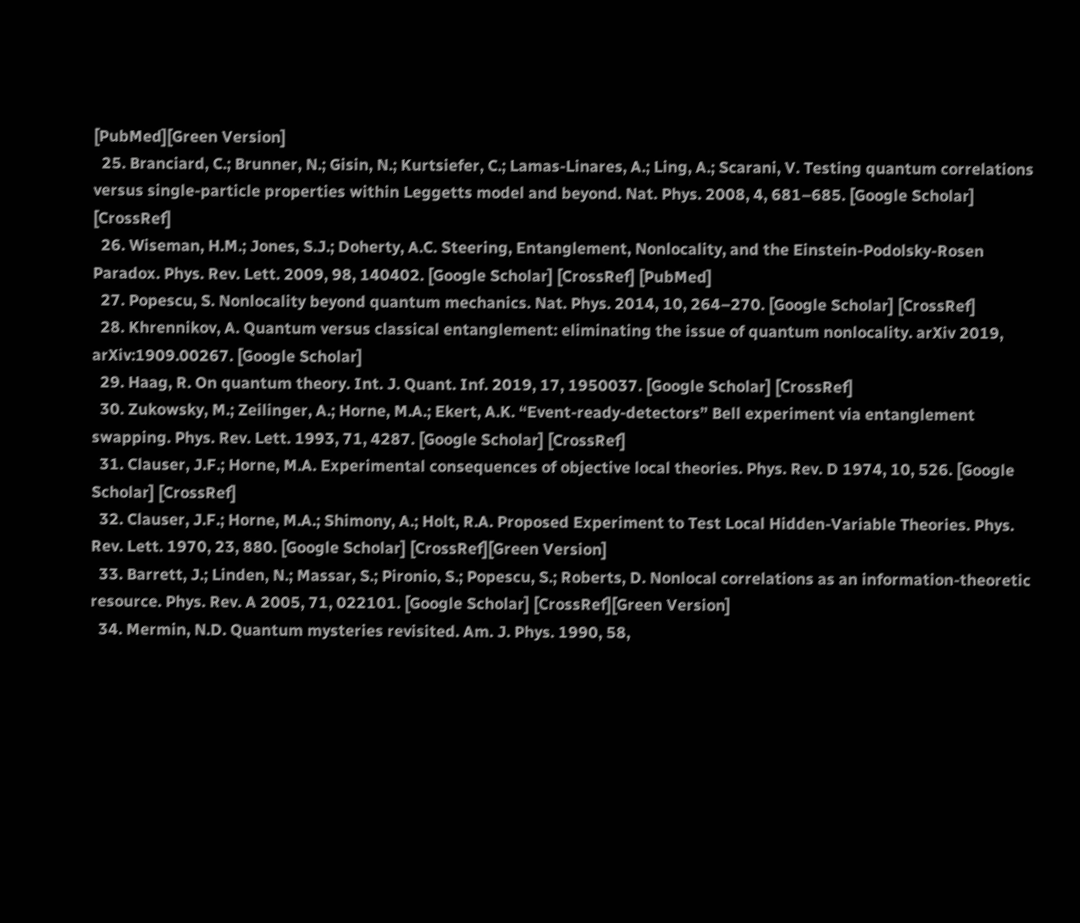[PubMed][Green Version]
  25. Branciard, C.; Brunner, N.; Gisin, N.; Kurtsiefer, C.; Lamas-Linares, A.; Ling, A.; Scarani, V. Testing quantum correlations versus single-particle properties within Leggetts model and beyond. Nat. Phys. 2008, 4, 681–685. [Google Scholar] [CrossRef]
  26. Wiseman, H.M.; Jones, S.J.; Doherty, A.C. Steering, Entanglement, Nonlocality, and the Einstein-Podolsky-Rosen Paradox. Phys. Rev. Lett. 2009, 98, 140402. [Google Scholar] [CrossRef] [PubMed]
  27. Popescu, S. Nonlocality beyond quantum mechanics. Nat. Phys. 2014, 10, 264–270. [Google Scholar] [CrossRef]
  28. Khrennikov, A. Quantum versus classical entanglement: eliminating the issue of quantum nonlocality. arXiv 2019, arXiv:1909.00267. [Google Scholar]
  29. Haag, R. On quantum theory. Int. J. Quant. Inf. 2019, 17, 1950037. [Google Scholar] [CrossRef]
  30. Zukowsky, M.; Zeilinger, A.; Horne, M.A.; Ekert, A.K. “Event-ready-detectors” Bell experiment via entanglement swapping. Phys. Rev. Lett. 1993, 71, 4287. [Google Scholar] [CrossRef]
  31. Clauser, J.F.; Horne, M.A. Experimental consequences of objective local theories. Phys. Rev. D 1974, 10, 526. [Google Scholar] [CrossRef]
  32. Clauser, J.F.; Horne, M.A.; Shimony, A.; Holt, R.A. Proposed Experiment to Test Local Hidden-Variable Theories. Phys. Rev. Lett. 1970, 23, 880. [Google Scholar] [CrossRef][Green Version]
  33. Barrett, J.; Linden, N.; Massar, S.; Pironio, S.; Popescu, S.; Roberts, D. Nonlocal correlations as an information-theoretic resource. Phys. Rev. A 2005, 71, 022101. [Google Scholar] [CrossRef][Green Version]
  34. Mermin, N.D. Quantum mysteries revisited. Am. J. Phys. 1990, 58,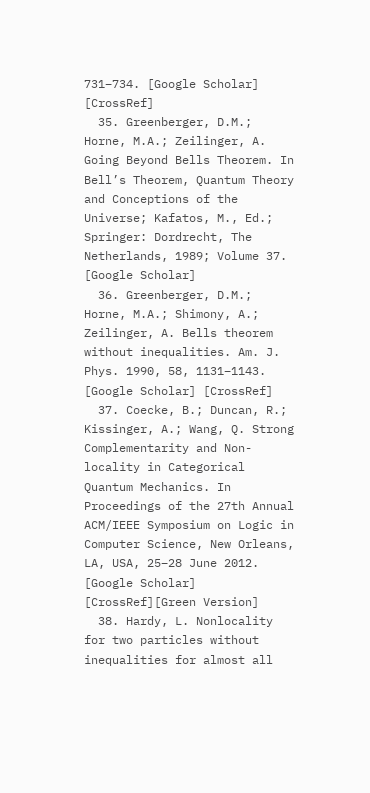731–734. [Google Scholar] [CrossRef]
  35. Greenberger, D.M.; Horne, M.A.; Zeilinger, A. Going Beyond Bells Theorem. In Bell’s Theorem, Quantum Theory and Conceptions of the Universe; Kafatos, M., Ed.; Springer: Dordrecht, The Netherlands, 1989; Volume 37. [Google Scholar]
  36. Greenberger, D.M.; Horne, M.A.; Shimony, A.; Zeilinger, A. Bells theorem without inequalities. Am. J. Phys. 1990, 58, 1131–1143. [Google Scholar] [CrossRef]
  37. Coecke, B.; Duncan, R.; Kissinger, A.; Wang, Q. Strong Complementarity and Non-locality in Categorical Quantum Mechanics. In Proceedings of the 27th Annual ACM/IEEE Symposium on Logic in Computer Science, New Orleans, LA, USA, 25–28 June 2012. [Google Scholar] [CrossRef][Green Version]
  38. Hardy, L. Nonlocality for two particles without inequalities for almost all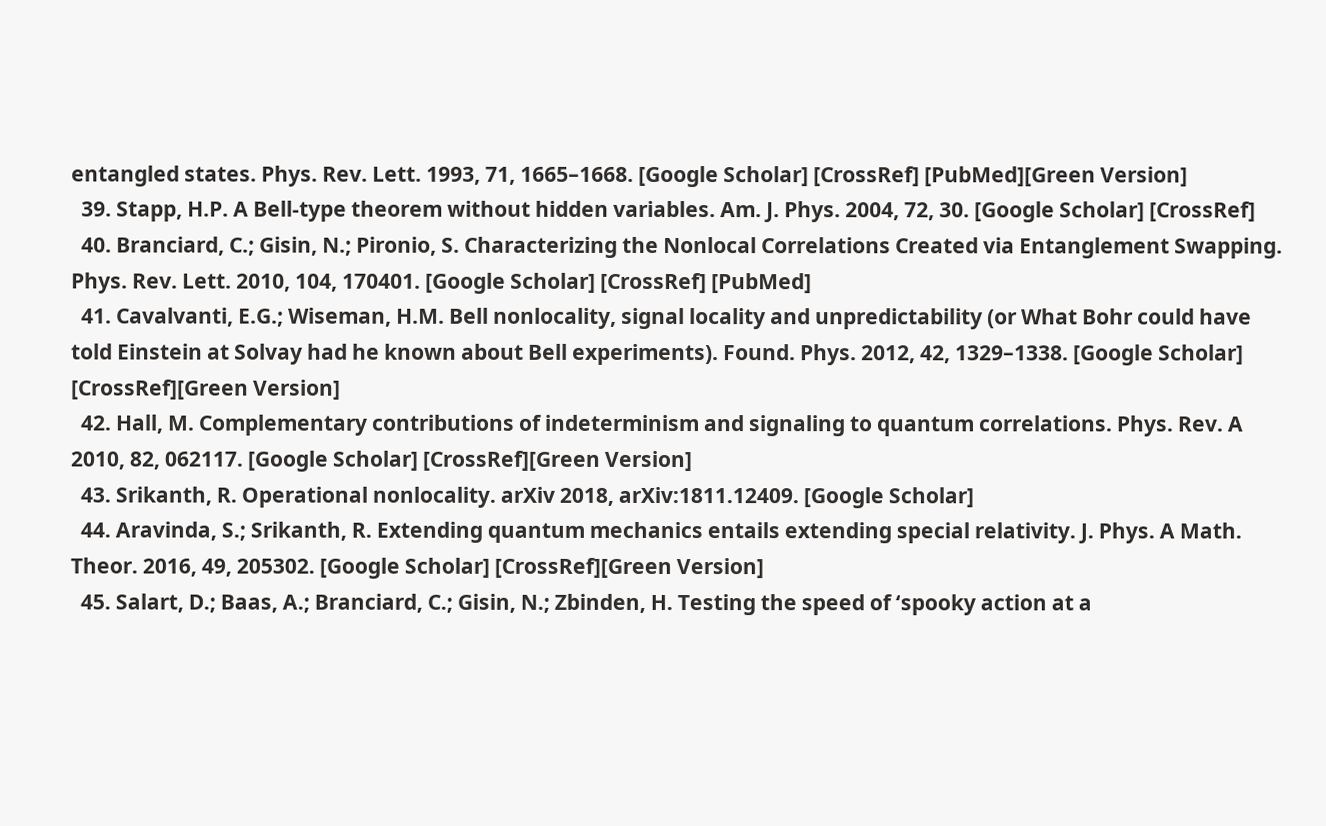entangled states. Phys. Rev. Lett. 1993, 71, 1665–1668. [Google Scholar] [CrossRef] [PubMed][Green Version]
  39. Stapp, H.P. A Bell-type theorem without hidden variables. Am. J. Phys. 2004, 72, 30. [Google Scholar] [CrossRef]
  40. Branciard, C.; Gisin, N.; Pironio, S. Characterizing the Nonlocal Correlations Created via Entanglement Swapping. Phys. Rev. Lett. 2010, 104, 170401. [Google Scholar] [CrossRef] [PubMed]
  41. Cavalvanti, E.G.; Wiseman, H.M. Bell nonlocality, signal locality and unpredictability (or What Bohr could have told Einstein at Solvay had he known about Bell experiments). Found. Phys. 2012, 42, 1329–1338. [Google Scholar] [CrossRef][Green Version]
  42. Hall, M. Complementary contributions of indeterminism and signaling to quantum correlations. Phys. Rev. A 2010, 82, 062117. [Google Scholar] [CrossRef][Green Version]
  43. Srikanth, R. Operational nonlocality. arXiv 2018, arXiv:1811.12409. [Google Scholar]
  44. Aravinda, S.; Srikanth, R. Extending quantum mechanics entails extending special relativity. J. Phys. A Math. Theor. 2016, 49, 205302. [Google Scholar] [CrossRef][Green Version]
  45. Salart, D.; Baas, A.; Branciard, C.; Gisin, N.; Zbinden, H. Testing the speed of ‘spooky action at a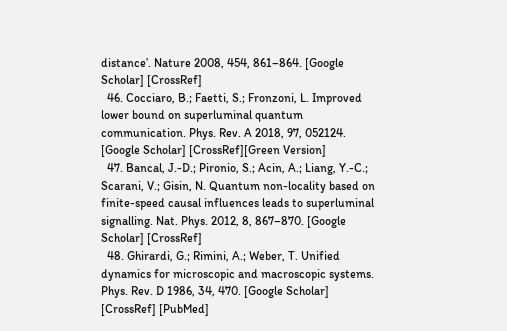distance’. Nature 2008, 454, 861–864. [Google Scholar] [CrossRef]
  46. Cocciaro, B.; Faetti, S.; Fronzoni, L. Improved lower bound on superluminal quantum communication. Phys. Rev. A 2018, 97, 052124. [Google Scholar] [CrossRef][Green Version]
  47. Bancal, J.-D.; Pironio, S.; Acin, A.; Liang, Y.-C.; Scarani, V.; Gisin, N. Quantum non-locality based on finite-speed causal influences leads to superluminal signalling. Nat. Phys. 2012, 8, 867–870. [Google Scholar] [CrossRef]
  48. Ghirardi, G.; Rimini, A.; Weber, T. Unified dynamics for microscopic and macroscopic systems. Phys. Rev. D 1986, 34, 470. [Google Scholar] [CrossRef] [PubMed]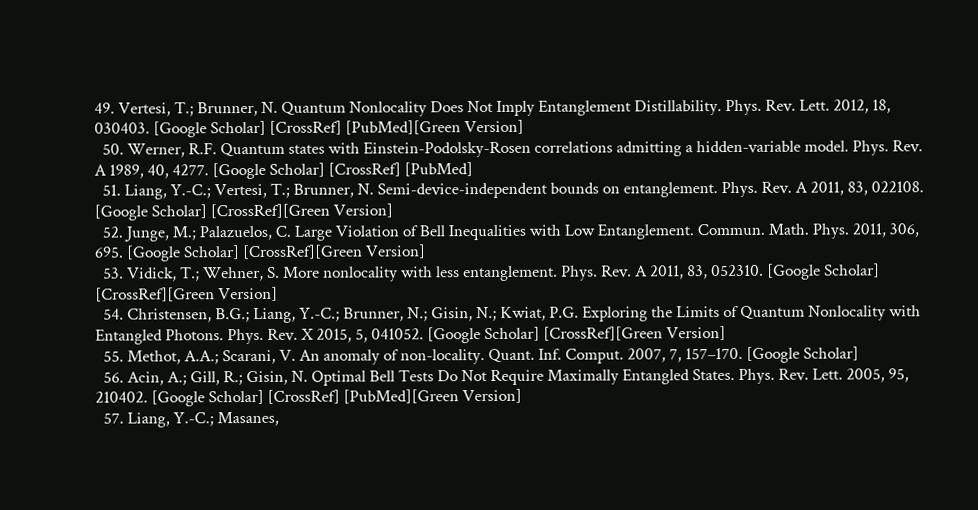49. Vertesi, T.; Brunner, N. Quantum Nonlocality Does Not Imply Entanglement Distillability. Phys. Rev. Lett. 2012, 18, 030403. [Google Scholar] [CrossRef] [PubMed][Green Version]
  50. Werner, R.F. Quantum states with Einstein-Podolsky-Rosen correlations admitting a hidden-variable model. Phys. Rev. A 1989, 40, 4277. [Google Scholar] [CrossRef] [PubMed]
  51. Liang, Y.-C.; Vertesi, T.; Brunner, N. Semi-device-independent bounds on entanglement. Phys. Rev. A 2011, 83, 022108. [Google Scholar] [CrossRef][Green Version]
  52. Junge, M.; Palazuelos, C. Large Violation of Bell Inequalities with Low Entanglement. Commun. Math. Phys. 2011, 306, 695. [Google Scholar] [CrossRef][Green Version]
  53. Vidick, T.; Wehner, S. More nonlocality with less entanglement. Phys. Rev. A 2011, 83, 052310. [Google Scholar] [CrossRef][Green Version]
  54. Christensen, B.G.; Liang, Y.-C.; Brunner, N.; Gisin, N.; Kwiat, P.G. Exploring the Limits of Quantum Nonlocality with Entangled Photons. Phys. Rev. X 2015, 5, 041052. [Google Scholar] [CrossRef][Green Version]
  55. Methot, A.A.; Scarani, V. An anomaly of non-locality. Quant. Inf. Comput. 2007, 7, 157–170. [Google Scholar]
  56. Acin, A.; Gill, R.; Gisin, N. Optimal Bell Tests Do Not Require Maximally Entangled States. Phys. Rev. Lett. 2005, 95, 210402. [Google Scholar] [CrossRef] [PubMed][Green Version]
  57. Liang, Y.-C.; Masanes,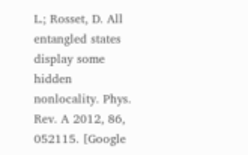L.; Rosset, D. All entangled states display some hidden nonlocality. Phys. Rev. A 2012, 86, 052115. [Google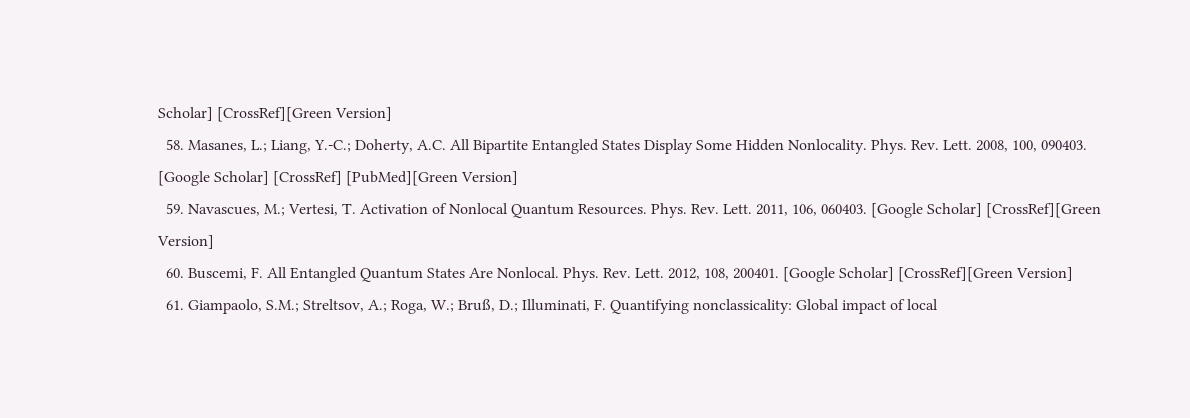Scholar] [CrossRef][Green Version]
  58. Masanes, L.; Liang, Y.-C.; Doherty, A.C. All Bipartite Entangled States Display Some Hidden Nonlocality. Phys. Rev. Lett. 2008, 100, 090403. [Google Scholar] [CrossRef] [PubMed][Green Version]
  59. Navascues, M.; Vertesi, T. Activation of Nonlocal Quantum Resources. Phys. Rev. Lett. 2011, 106, 060403. [Google Scholar] [CrossRef][Green Version]
  60. Buscemi, F. All Entangled Quantum States Are Nonlocal. Phys. Rev. Lett. 2012, 108, 200401. [Google Scholar] [CrossRef][Green Version]
  61. Giampaolo, S.M.; Streltsov, A.; Roga, W.; Bruß, D.; Illuminati, F. Quantifying nonclassicality: Global impact of local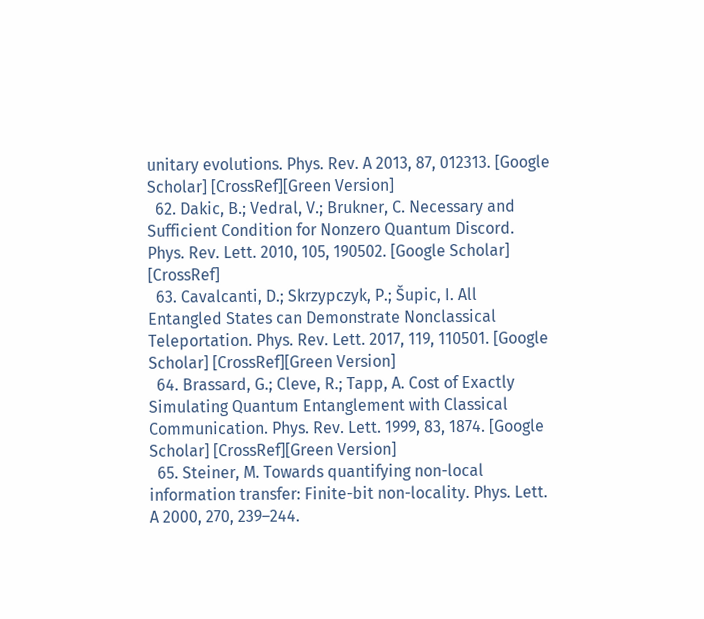unitary evolutions. Phys. Rev. A 2013, 87, 012313. [Google Scholar] [CrossRef][Green Version]
  62. Dakic, B.; Vedral, V.; Brukner, C. Necessary and Sufficient Condition for Nonzero Quantum Discord. Phys. Rev. Lett. 2010, 105, 190502. [Google Scholar] [CrossRef]
  63. Cavalcanti, D.; Skrzypczyk, P.; Šupic, I. All Entangled States can Demonstrate Nonclassical Teleportation. Phys. Rev. Lett. 2017, 119, 110501. [Google Scholar] [CrossRef][Green Version]
  64. Brassard, G.; Cleve, R.; Tapp, A. Cost of Exactly Simulating Quantum Entanglement with Classical Communication. Phys. Rev. Lett. 1999, 83, 1874. [Google Scholar] [CrossRef][Green Version]
  65. Steiner, M. Towards quantifying non-local information transfer: Finite-bit non-locality. Phys. Lett. A 2000, 270, 239–244.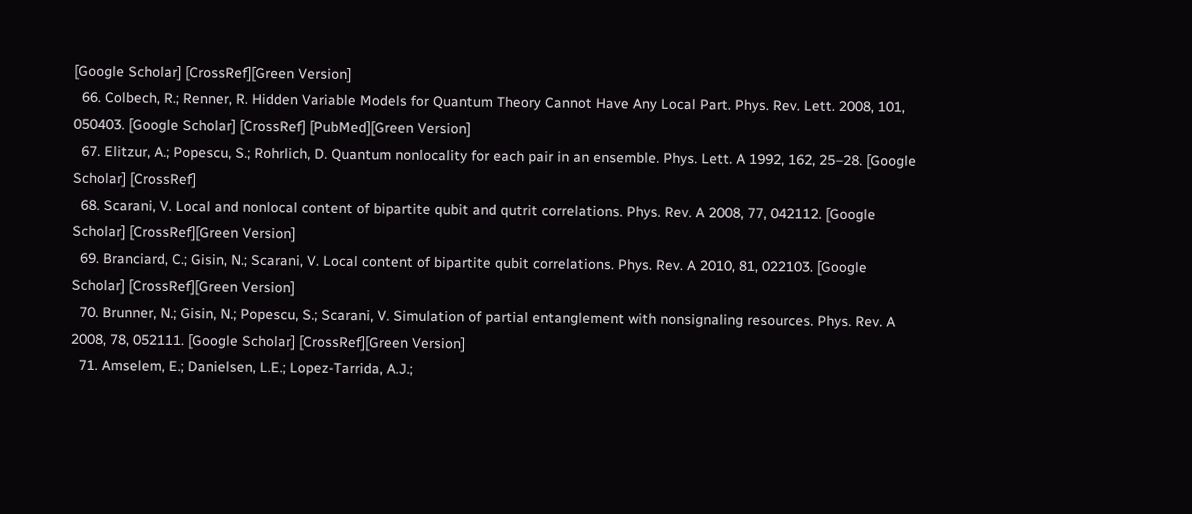[Google Scholar] [CrossRef][Green Version]
  66. Colbech, R.; Renner, R. Hidden Variable Models for Quantum Theory Cannot Have Any Local Part. Phys. Rev. Lett. 2008, 101, 050403. [Google Scholar] [CrossRef] [PubMed][Green Version]
  67. Elitzur, A.; Popescu, S.; Rohrlich, D. Quantum nonlocality for each pair in an ensemble. Phys. Lett. A 1992, 162, 25–28. [Google Scholar] [CrossRef]
  68. Scarani, V. Local and nonlocal content of bipartite qubit and qutrit correlations. Phys. Rev. A 2008, 77, 042112. [Google Scholar] [CrossRef][Green Version]
  69. Branciard, C.; Gisin, N.; Scarani, V. Local content of bipartite qubit correlations. Phys. Rev. A 2010, 81, 022103. [Google Scholar] [CrossRef][Green Version]
  70. Brunner, N.; Gisin, N.; Popescu, S.; Scarani, V. Simulation of partial entanglement with nonsignaling resources. Phys. Rev. A 2008, 78, 052111. [Google Scholar] [CrossRef][Green Version]
  71. Amselem, E.; Danielsen, L.E.; Lopez-Tarrida, A.J.;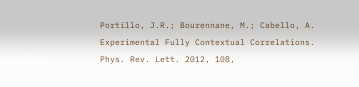Portillo, J.R.; Bourennane, M.; Cabello, A. Experimental Fully Contextual Correlations. Phys. Rev. Lett. 2012, 108,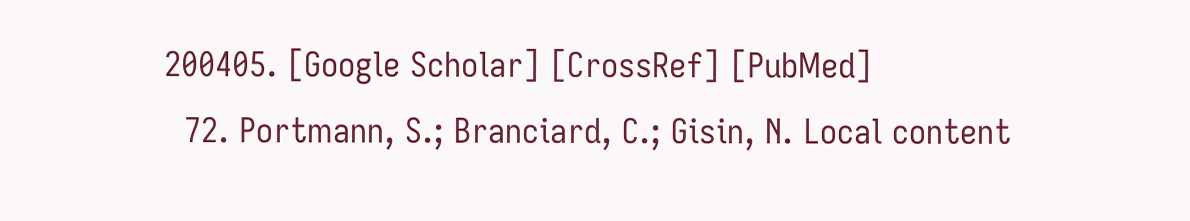200405. [Google Scholar] [CrossRef] [PubMed]
  72. Portmann, S.; Branciard, C.; Gisin, N. Local content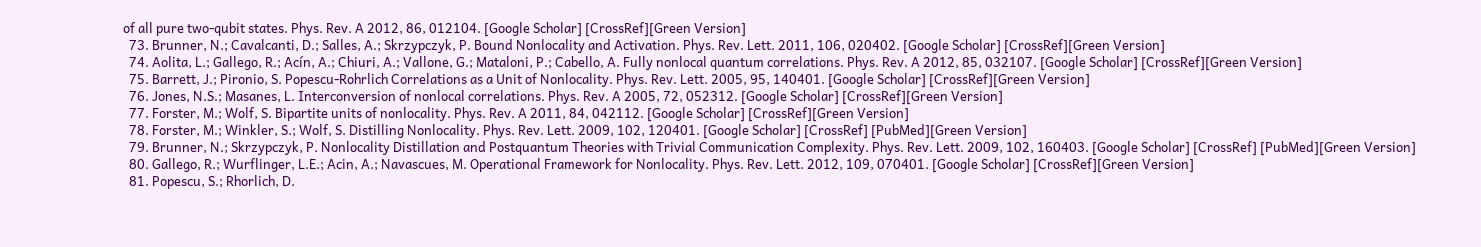of all pure two-qubit states. Phys. Rev. A 2012, 86, 012104. [Google Scholar] [CrossRef][Green Version]
  73. Brunner, N.; Cavalcanti, D.; Salles, A.; Skrzypczyk, P. Bound Nonlocality and Activation. Phys. Rev. Lett. 2011, 106, 020402. [Google Scholar] [CrossRef][Green Version]
  74. Aolita, L.; Gallego, R.; Acín, A.; Chiuri, A.; Vallone, G.; Mataloni, P.; Cabello, A. Fully nonlocal quantum correlations. Phys. Rev. A 2012, 85, 032107. [Google Scholar] [CrossRef][Green Version]
  75. Barrett, J.; Pironio, S. Popescu-Rohrlich Correlations as a Unit of Nonlocality. Phys. Rev. Lett. 2005, 95, 140401. [Google Scholar] [CrossRef][Green Version]
  76. Jones, N.S.; Masanes, L. Interconversion of nonlocal correlations. Phys. Rev. A 2005, 72, 052312. [Google Scholar] [CrossRef][Green Version]
  77. Forster, M.; Wolf, S. Bipartite units of nonlocality. Phys. Rev. A 2011, 84, 042112. [Google Scholar] [CrossRef][Green Version]
  78. Forster, M.; Winkler, S.; Wolf, S. Distilling Nonlocality. Phys. Rev. Lett. 2009, 102, 120401. [Google Scholar] [CrossRef] [PubMed][Green Version]
  79. Brunner, N.; Skrzypczyk, P. Nonlocality Distillation and Postquantum Theories with Trivial Communication Complexity. Phys. Rev. Lett. 2009, 102, 160403. [Google Scholar] [CrossRef] [PubMed][Green Version]
  80. Gallego, R.; Wurflinger, L.E.; Acin, A.; Navascues, M. Operational Framework for Nonlocality. Phys. Rev. Lett. 2012, 109, 070401. [Google Scholar] [CrossRef][Green Version]
  81. Popescu, S.; Rhorlich, D.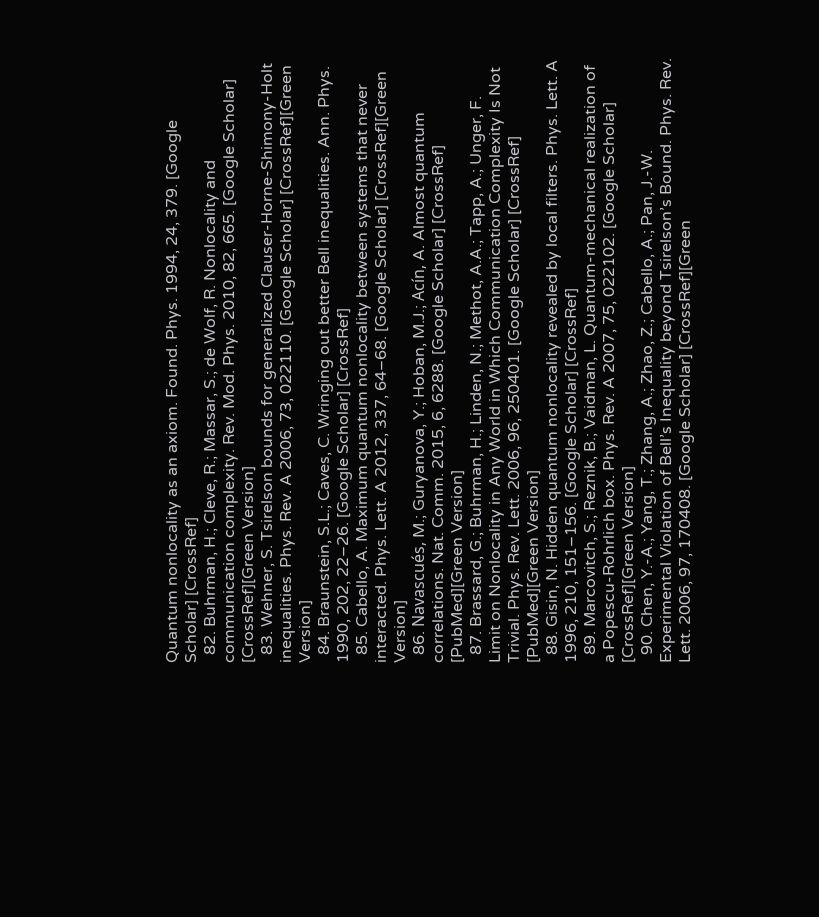Quantum nonlocality as an axiom. Found. Phys. 1994, 24, 379. [Google Scholar] [CrossRef]
  82. Buhrman, H.; Cleve, R.; Massar, S.; de Wolf, R. Nonlocality and communication complexity. Rev. Mod. Phys. 2010, 82, 665. [Google Scholar] [CrossRef][Green Version]
  83. Wehner, S. Tsirelson bounds for generalized Clauser-Horne-Shimony-Holt inequalities. Phys. Rev. A 2006, 73, 022110. [Google Scholar] [CrossRef][Green Version]
  84. Braunstein, S.L.; Caves, C. Wringing out better Bell inequalities. Ann. Phys. 1990, 202, 22–26. [Google Scholar] [CrossRef]
  85. Cabello, A. Maximum quantum nonlocality between systems that never interacted. Phys. Lett. A 2012, 337, 64–68. [Google Scholar] [CrossRef][Green Version]
  86. Navascués, M.; Guryanova, Y.; Hoban, M.J.; Acín, A. Almost quantum correlations. Nat. Comm. 2015, 6, 6288. [Google Scholar] [CrossRef] [PubMed][Green Version]
  87. Brassard, G.; Buhrman, H.; Linden, N.; Methot, A.A.; Tapp, A.; Unger, F. Limit on Nonlocality in Any World in Which Communication Complexity Is Not Trivial. Phys. Rev. Lett. 2006, 96, 250401. [Google Scholar] [CrossRef] [PubMed][Green Version]
  88. Gisin, N. Hidden quantum nonlocality revealed by local filters. Phys. Lett. A 1996, 210, 151–156. [Google Scholar] [CrossRef]
  89. Marcovitch, S.; Reznik, B.; Vaidman, L. Quantum-mechanical realization of a Popescu-Rohrlich box. Phys. Rev. A 2007, 75, 022102. [Google Scholar] [CrossRef][Green Version]
  90. Chen, Y.-A.; Yang, T.; Zhang, A.; Zhao, Z.; Cabello, A.; Pan, J.-W. Experimental Violation of Bell’s Inequality beyond Tsirelson’s Bound. Phys. Rev. Lett. 2006, 97, 170408. [Google Scholar] [CrossRef][Green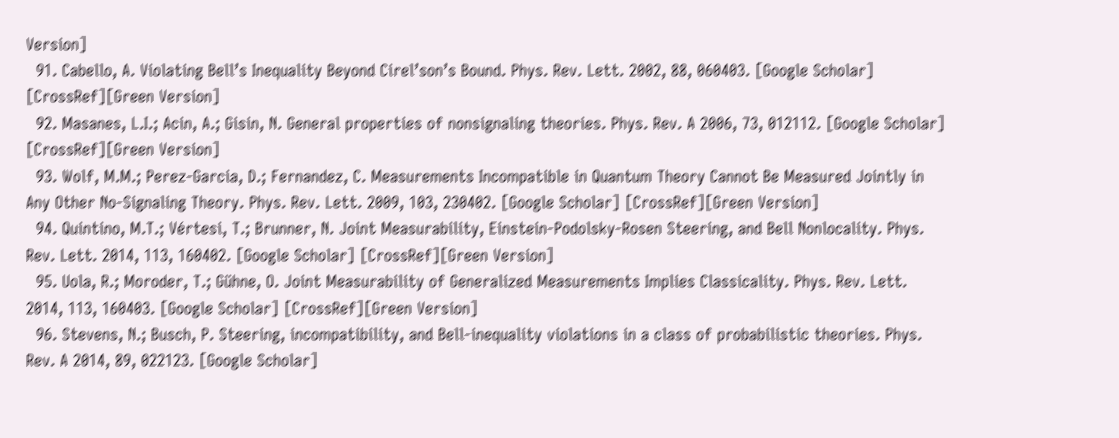Version]
  91. Cabello, A. Violating Bell’s Inequality Beyond Cirel’son’s Bound. Phys. Rev. Lett. 2002, 88, 060403. [Google Scholar] [CrossRef][Green Version]
  92. Masanes, L.I.; Acin, A.; Gisin, N. General properties of nonsignaling theories. Phys. Rev. A 2006, 73, 012112. [Google Scholar] [CrossRef][Green Version]
  93. Wolf, M.M.; Perez-Garcia, D.; Fernandez, C. Measurements Incompatible in Quantum Theory Cannot Be Measured Jointly in Any Other No-Signaling Theory. Phys. Rev. Lett. 2009, 103, 230402. [Google Scholar] [CrossRef][Green Version]
  94. Quintino, M.T.; Vértesi, T.; Brunner, N. Joint Measurability, Einstein-Podolsky-Rosen Steering, and Bell Nonlocality. Phys. Rev. Lett. 2014, 113, 160402. [Google Scholar] [CrossRef][Green Version]
  95. Uola, R.; Moroder, T.; Gühne, O. Joint Measurability of Generalized Measurements Implies Classicality. Phys. Rev. Lett. 2014, 113, 160403. [Google Scholar] [CrossRef][Green Version]
  96. Stevens, N.; Busch, P. Steering, incompatibility, and Bell-inequality violations in a class of probabilistic theories. Phys. Rev. A 2014, 89, 022123. [Google Scholar]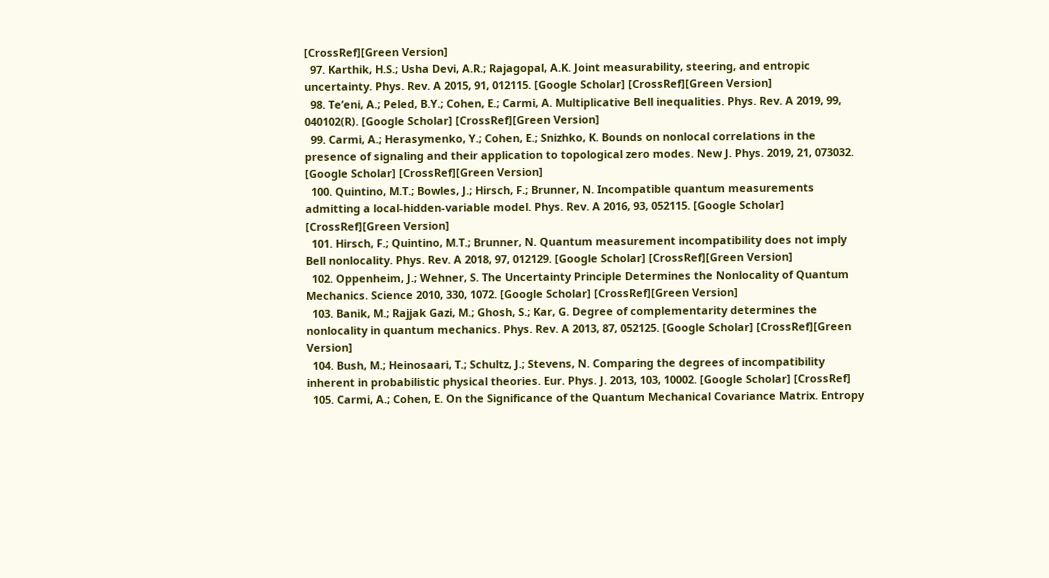[CrossRef][Green Version]
  97. Karthik, H.S.; Usha Devi, A.R.; Rajagopal, A.K. Joint measurability, steering, and entropic uncertainty. Phys. Rev. A 2015, 91, 012115. [Google Scholar] [CrossRef][Green Version]
  98. Te’eni, A.; Peled, B.Y.; Cohen, E.; Carmi, A. Multiplicative Bell inequalities. Phys. Rev. A 2019, 99, 040102(R). [Google Scholar] [CrossRef][Green Version]
  99. Carmi, A.; Herasymenko, Y.; Cohen, E.; Snizhko, K. Bounds on nonlocal correlations in the presence of signaling and their application to topological zero modes. New J. Phys. 2019, 21, 073032. [Google Scholar] [CrossRef][Green Version]
  100. Quintino, M.T.; Bowles, J.; Hirsch, F.; Brunner, N. Incompatible quantum measurements admitting a local-hidden-variable model. Phys. Rev. A 2016, 93, 052115. [Google Scholar] [CrossRef][Green Version]
  101. Hirsch, F.; Quintino, M.T.; Brunner, N. Quantum measurement incompatibility does not imply Bell nonlocality. Phys. Rev. A 2018, 97, 012129. [Google Scholar] [CrossRef][Green Version]
  102. Oppenheim, J.; Wehner, S. The Uncertainty Principle Determines the Nonlocality of Quantum Mechanics. Science 2010, 330, 1072. [Google Scholar] [CrossRef][Green Version]
  103. Banik, M.; Rajjak Gazi, M.; Ghosh, S.; Kar, G. Degree of complementarity determines the nonlocality in quantum mechanics. Phys. Rev. A 2013, 87, 052125. [Google Scholar] [CrossRef][Green Version]
  104. Bush, M.; Heinosaari, T.; Schultz, J.; Stevens, N. Comparing the degrees of incompatibility inherent in probabilistic physical theories. Eur. Phys. J. 2013, 103, 10002. [Google Scholar] [CrossRef]
  105. Carmi, A.; Cohen, E. On the Significance of the Quantum Mechanical Covariance Matrix. Entropy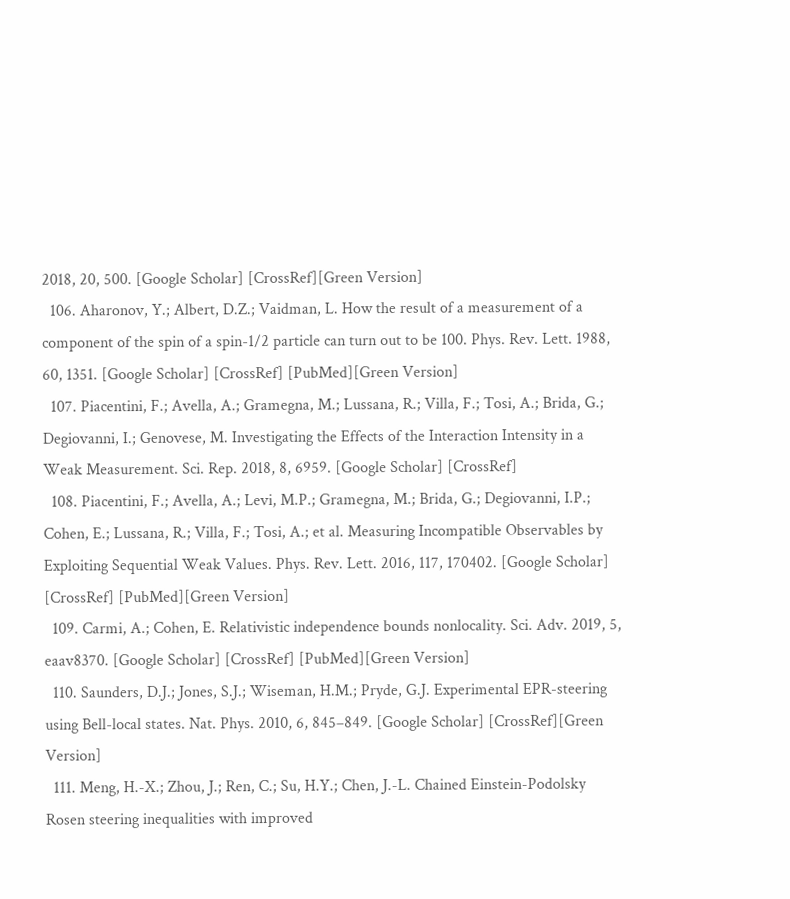2018, 20, 500. [Google Scholar] [CrossRef][Green Version]
  106. Aharonov, Y.; Albert, D.Z.; Vaidman, L. How the result of a measurement of a component of the spin of a spin-1/2 particle can turn out to be 100. Phys. Rev. Lett. 1988, 60, 1351. [Google Scholar] [CrossRef] [PubMed][Green Version]
  107. Piacentini, F.; Avella, A.; Gramegna, M.; Lussana, R.; Villa, F.; Tosi, A.; Brida, G.; Degiovanni, I.; Genovese, M. Investigating the Effects of the Interaction Intensity in a Weak Measurement. Sci. Rep. 2018, 8, 6959. [Google Scholar] [CrossRef]
  108. Piacentini, F.; Avella, A.; Levi, M.P.; Gramegna, M.; Brida, G.; Degiovanni, I.P.; Cohen, E.; Lussana, R.; Villa, F.; Tosi, A.; et al. Measuring Incompatible Observables by Exploiting Sequential Weak Values. Phys. Rev. Lett. 2016, 117, 170402. [Google Scholar] [CrossRef] [PubMed][Green Version]
  109. Carmi, A.; Cohen, E. Relativistic independence bounds nonlocality. Sci. Adv. 2019, 5, eaav8370. [Google Scholar] [CrossRef] [PubMed][Green Version]
  110. Saunders, D.J.; Jones, S.J.; Wiseman, H.M.; Pryde, G.J. Experimental EPR-steering using Bell-local states. Nat. Phys. 2010, 6, 845–849. [Google Scholar] [CrossRef][Green Version]
  111. Meng, H.-X.; Zhou, J.; Ren, C.; Su, H.Y.; Chen, J.-L. Chained Einstein-Podolsky Rosen steering inequalities with improved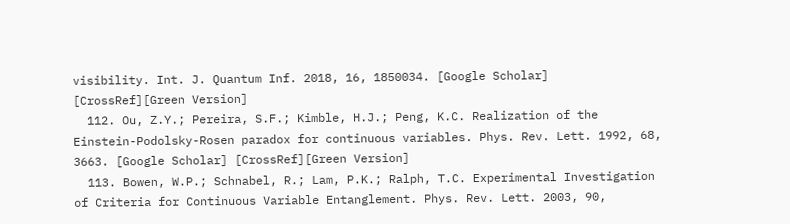visibility. Int. J. Quantum Inf. 2018, 16, 1850034. [Google Scholar] [CrossRef][Green Version]
  112. Ou, Z.Y.; Pereira, S.F.; Kimble, H.J.; Peng, K.C. Realization of the Einstein-Podolsky-Rosen paradox for continuous variables. Phys. Rev. Lett. 1992, 68, 3663. [Google Scholar] [CrossRef][Green Version]
  113. Bowen, W.P.; Schnabel, R.; Lam, P.K.; Ralph, T.C. Experimental Investigation of Criteria for Continuous Variable Entanglement. Phys. Rev. Lett. 2003, 90,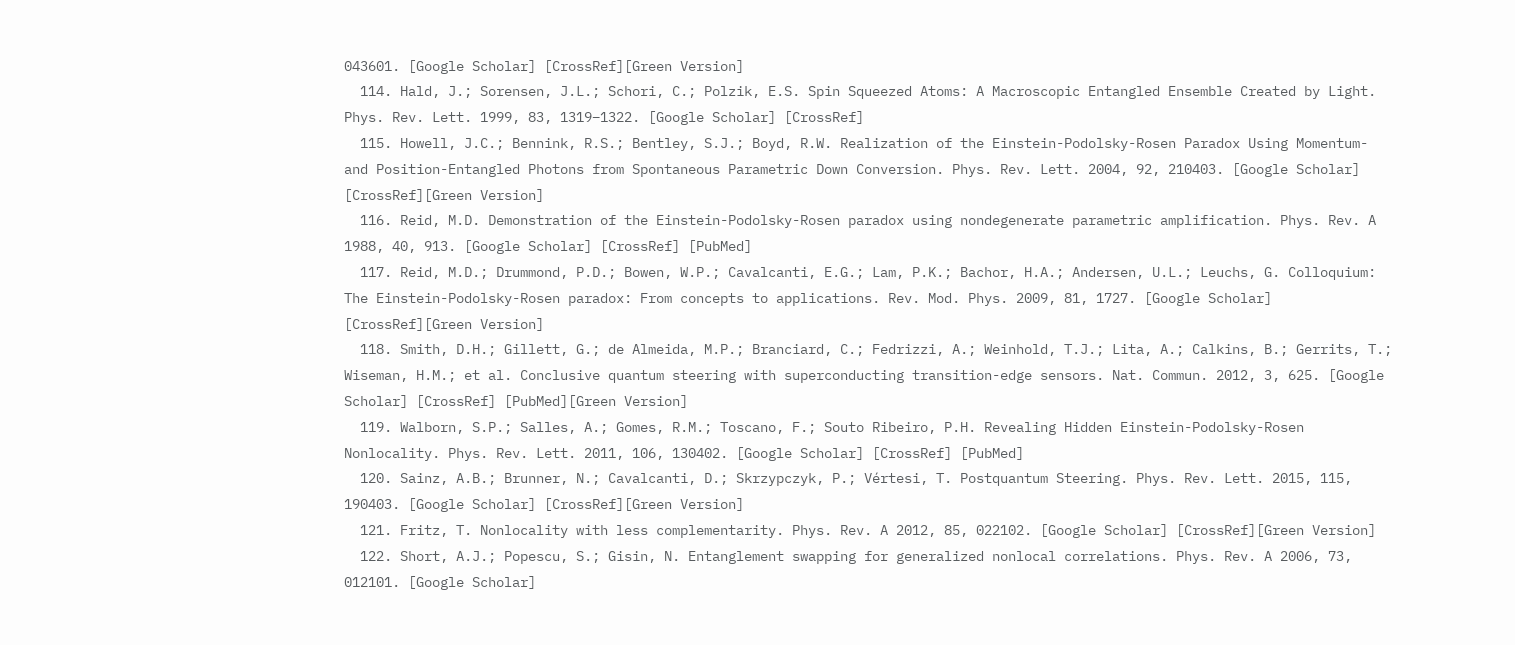043601. [Google Scholar] [CrossRef][Green Version]
  114. Hald, J.; Sorensen, J.L.; Schori, C.; Polzik, E.S. Spin Squeezed Atoms: A Macroscopic Entangled Ensemble Created by Light. Phys. Rev. Lett. 1999, 83, 1319–1322. [Google Scholar] [CrossRef]
  115. Howell, J.C.; Bennink, R.S.; Bentley, S.J.; Boyd, R.W. Realization of the Einstein-Podolsky-Rosen Paradox Using Momentum- and Position-Entangled Photons from Spontaneous Parametric Down Conversion. Phys. Rev. Lett. 2004, 92, 210403. [Google Scholar] [CrossRef][Green Version]
  116. Reid, M.D. Demonstration of the Einstein-Podolsky-Rosen paradox using nondegenerate parametric amplification. Phys. Rev. A 1988, 40, 913. [Google Scholar] [CrossRef] [PubMed]
  117. Reid, M.D.; Drummond, P.D.; Bowen, W.P.; Cavalcanti, E.G.; Lam, P.K.; Bachor, H.A.; Andersen, U.L.; Leuchs, G. Colloquium: The Einstein-Podolsky-Rosen paradox: From concepts to applications. Rev. Mod. Phys. 2009, 81, 1727. [Google Scholar] [CrossRef][Green Version]
  118. Smith, D.H.; Gillett, G.; de Almeida, M.P.; Branciard, C.; Fedrizzi, A.; Weinhold, T.J.; Lita, A.; Calkins, B.; Gerrits, T.; Wiseman, H.M.; et al. Conclusive quantum steering with superconducting transition-edge sensors. Nat. Commun. 2012, 3, 625. [Google Scholar] [CrossRef] [PubMed][Green Version]
  119. Walborn, S.P.; Salles, A.; Gomes, R.M.; Toscano, F.; Souto Ribeiro, P.H. Revealing Hidden Einstein-Podolsky-Rosen Nonlocality. Phys. Rev. Lett. 2011, 106, 130402. [Google Scholar] [CrossRef] [PubMed]
  120. Sainz, A.B.; Brunner, N.; Cavalcanti, D.; Skrzypczyk, P.; Vértesi, T. Postquantum Steering. Phys. Rev. Lett. 2015, 115, 190403. [Google Scholar] [CrossRef][Green Version]
  121. Fritz, T. Nonlocality with less complementarity. Phys. Rev. A 2012, 85, 022102. [Google Scholar] [CrossRef][Green Version]
  122. Short, A.J.; Popescu, S.; Gisin, N. Entanglement swapping for generalized nonlocal correlations. Phys. Rev. A 2006, 73, 012101. [Google Scholar]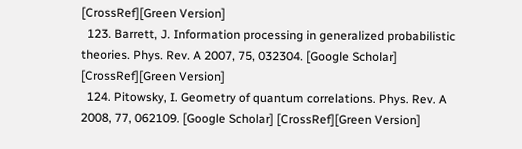[CrossRef][Green Version]
  123. Barrett, J. Information processing in generalized probabilistic theories. Phys. Rev. A 2007, 75, 032304. [Google Scholar] [CrossRef][Green Version]
  124. Pitowsky, I. Geometry of quantum correlations. Phys. Rev. A 2008, 77, 062109. [Google Scholar] [CrossRef][Green Version]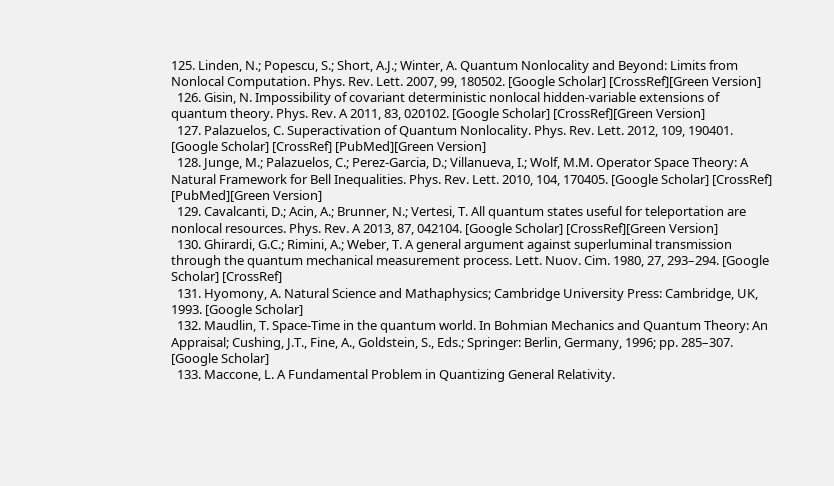125. Linden, N.; Popescu, S.; Short, A.J.; Winter, A. Quantum Nonlocality and Beyond: Limits from Nonlocal Computation. Phys. Rev. Lett. 2007, 99, 180502. [Google Scholar] [CrossRef][Green Version]
  126. Gisin, N. Impossibility of covariant deterministic nonlocal hidden-variable extensions of quantum theory. Phys. Rev. A 2011, 83, 020102. [Google Scholar] [CrossRef][Green Version]
  127. Palazuelos, C. Superactivation of Quantum Nonlocality. Phys. Rev. Lett. 2012, 109, 190401. [Google Scholar] [CrossRef] [PubMed][Green Version]
  128. Junge, M.; Palazuelos, C.; Perez-Garcia, D.; Villanueva, I.; Wolf, M.M. Operator Space Theory: A Natural Framework for Bell Inequalities. Phys. Rev. Lett. 2010, 104, 170405. [Google Scholar] [CrossRef] [PubMed][Green Version]
  129. Cavalcanti, D.; Acin, A.; Brunner, N.; Vertesi, T. All quantum states useful for teleportation are nonlocal resources. Phys. Rev. A 2013, 87, 042104. [Google Scholar] [CrossRef][Green Version]
  130. Ghirardi, G.C.; Rimini, A.; Weber, T. A general argument against superluminal transmission through the quantum mechanical measurement process. Lett. Nuov. Cim. 1980, 27, 293–294. [Google Scholar] [CrossRef]
  131. Hyomony, A. Natural Science and Mathaphysics; Cambridge University Press: Cambridge, UK, 1993. [Google Scholar]
  132. Maudlin, T. Space-Time in the quantum world. In Bohmian Mechanics and Quantum Theory: An Appraisal; Cushing, J.T., Fine, A., Goldstein, S., Eds.; Springer: Berlin, Germany, 1996; pp. 285–307. [Google Scholar]
  133. Maccone, L. A Fundamental Problem in Quantizing General Relativity.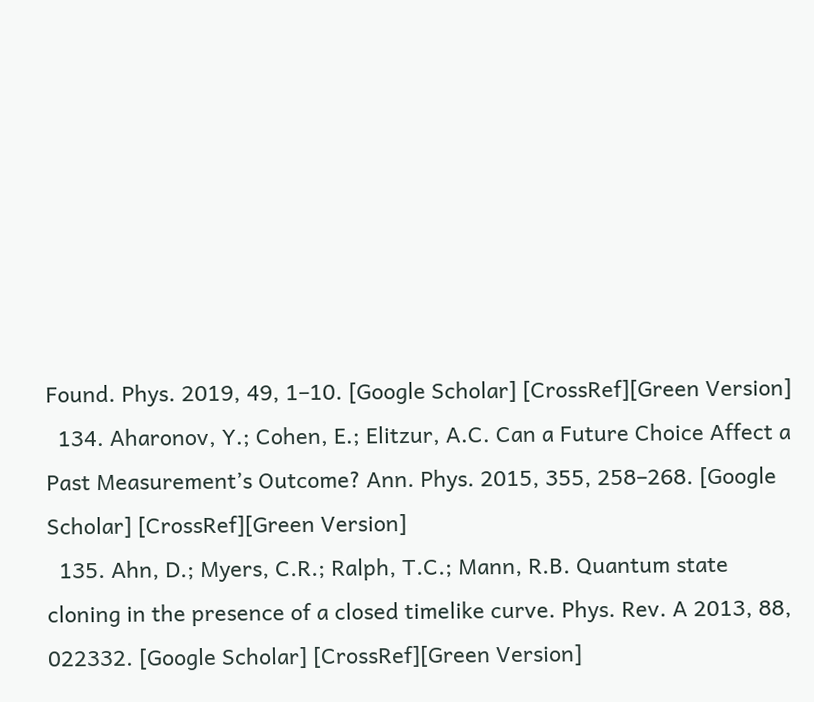Found. Phys. 2019, 49, 1–10. [Google Scholar] [CrossRef][Green Version]
  134. Aharonov, Y.; Cohen, E.; Elitzur, A.C. Can a Future Choice Affect a Past Measurement’s Outcome? Ann. Phys. 2015, 355, 258–268. [Google Scholar] [CrossRef][Green Version]
  135. Ahn, D.; Myers, C.R.; Ralph, T.C.; Mann, R.B. Quantum state cloning in the presence of a closed timelike curve. Phys. Rev. A 2013, 88, 022332. [Google Scholar] [CrossRef][Green Version]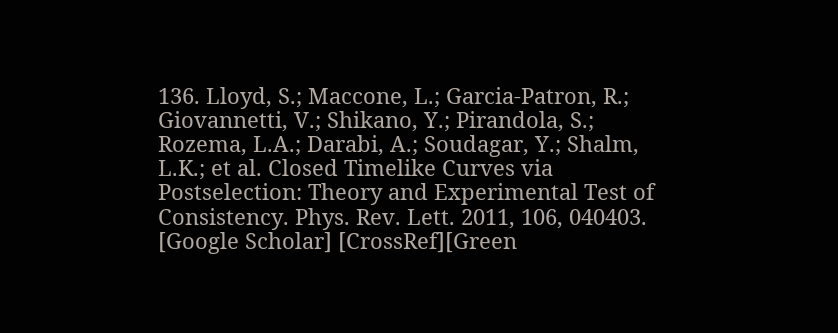136. Lloyd, S.; Maccone, L.; Garcia-Patron, R.; Giovannetti, V.; Shikano, Y.; Pirandola, S.; Rozema, L.A.; Darabi, A.; Soudagar, Y.; Shalm, L.K.; et al. Closed Timelike Curves via Postselection: Theory and Experimental Test of Consistency. Phys. Rev. Lett. 2011, 106, 040403. [Google Scholar] [CrossRef][Green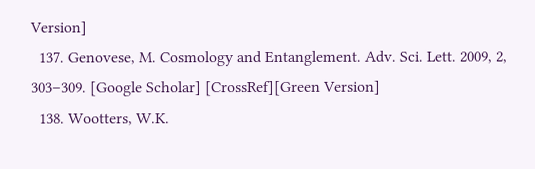Version]
  137. Genovese, M. Cosmology and Entanglement. Adv. Sci. Lett. 2009, 2, 303–309. [Google Scholar] [CrossRef][Green Version]
  138. Wootters, W.K.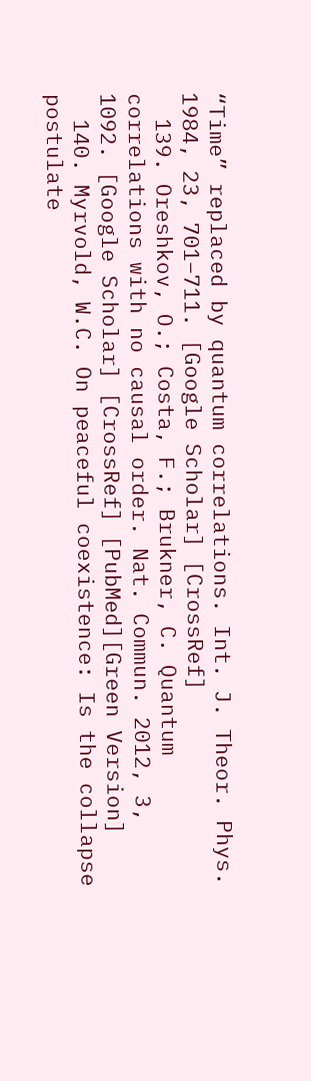“Time” replaced by quantum correlations. Int. J. Theor. Phys. 1984, 23, 701–711. [Google Scholar] [CrossRef]
  139. Oreshkov, O.; Costa, F.; Brukner, C. Quantum correlations with no causal order. Nat. Commun. 2012, 3, 1092. [Google Scholar] [CrossRef] [PubMed][Green Version]
  140. Myrvold, W.C. On peaceful coexistence: Is the collapse postulate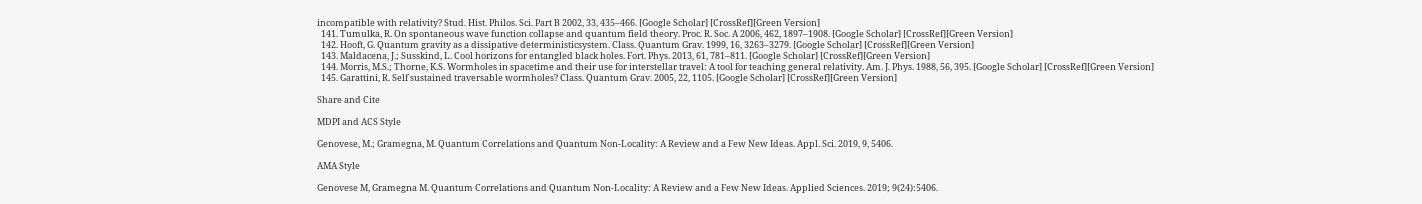incompatible with relativity? Stud. Hist. Philos. Sci. Part B 2002, 33, 435–466. [Google Scholar] [CrossRef][Green Version]
  141. Tumulka, R. On spontaneous wave function collapse and quantum field theory. Proc. R. Soc. A 2006, 462, 1897–1908. [Google Scholar] [CrossRef][Green Version]
  142. Hooft, G. Quantum gravity as a dissipative deterministicsystem. Class. Quantum Grav. 1999, 16, 3263–3279. [Google Scholar] [CrossRef][Green Version]
  143. Maldacena, J.; Susskind, L. Cool horizons for entangled black holes. Fort. Phys. 2013, 61, 781–811. [Google Scholar] [CrossRef][Green Version]
  144. Morris, M.S.; Thorne, K.S. Wormholes in spacetime and their use for interstellar travel: A tool for teaching general relativity. Am. J. Phys. 1988, 56, 395. [Google Scholar] [CrossRef][Green Version]
  145. Garattini, R. Self sustained traversable wormholes? Class. Quantum Grav. 2005, 22, 1105. [Google Scholar] [CrossRef][Green Version]

Share and Cite

MDPI and ACS Style

Genovese, M.; Gramegna, M. Quantum Correlations and Quantum Non-Locality: A Review and a Few New Ideas. Appl. Sci. 2019, 9, 5406.

AMA Style

Genovese M, Gramegna M. Quantum Correlations and Quantum Non-Locality: A Review and a Few New Ideas. Applied Sciences. 2019; 9(24):5406.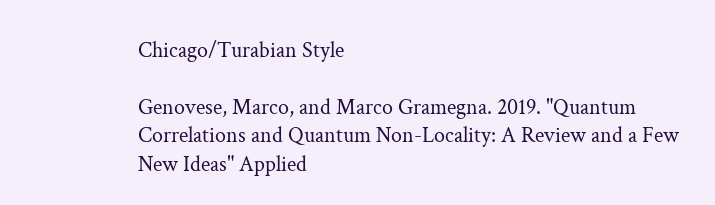Chicago/Turabian Style

Genovese, Marco, and Marco Gramegna. 2019. "Quantum Correlations and Quantum Non-Locality: A Review and a Few New Ideas" Applied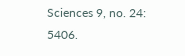Sciences 9, no. 24: 5406.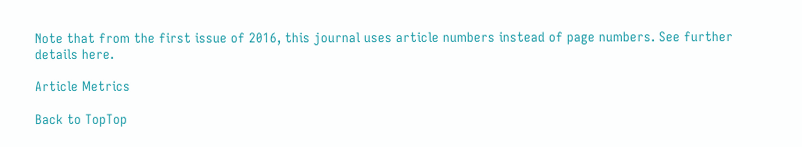Note that from the first issue of 2016, this journal uses article numbers instead of page numbers. See further details here.

Article Metrics

Back to TopTop